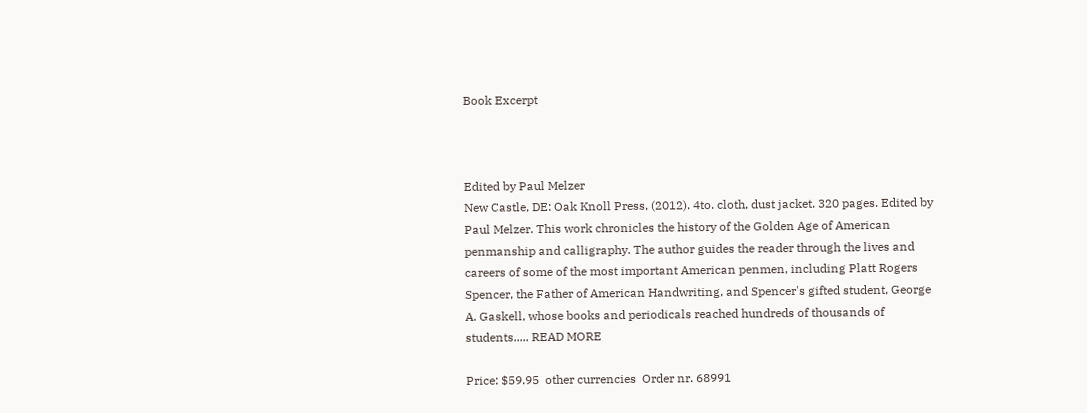Book Excerpt



Edited by Paul Melzer
New Castle, DE: Oak Knoll Press, (2012). 4to. cloth, dust jacket. 320 pages. Edited by Paul Melzer. This work chronicles the history of the Golden Age of American penmanship and calligraphy. The author guides the reader through the lives and careers of some of the most important American penmen, including Platt Rogers Spencer, the Father of American Handwriting, and Spencer's gifted student, George A. Gaskell, whose books and periodicals reached hundreds of thousands of students..... READ MORE

Price: $59.95  other currencies  Order nr. 68991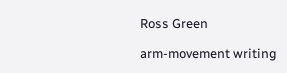Ross Green

arm-movement writing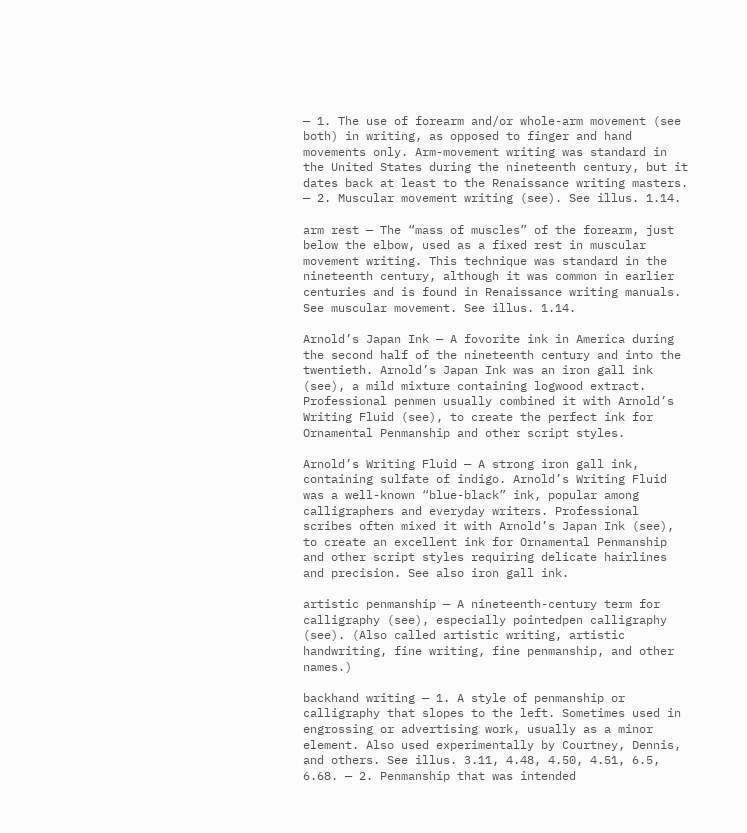— 1. The use of forearm and/or whole-arm movement (see both) in writing, as opposed to finger and hand movements only. Arm-movement writing was standard in the United States during the nineteenth century, but it dates back at least to the Renaissance writing masters. — 2. Muscular movement writing (see). See illus. 1.14.

arm rest — The “mass of muscles” of the forearm, just below the elbow, used as a fixed rest in muscular movement writing. This technique was standard in the nineteenth century, although it was common in earlier centuries and is found in Renaissance writing manuals. See muscular movement. See illus. 1.14.

Arnold’s Japan Ink — A fovorite ink in America during the second half of the nineteenth century and into the twentieth. Arnold’s Japan Ink was an iron gall ink (see), a mild mixture containing logwood extract. Professional penmen usually combined it with Arnold’s Writing Fluid (see), to create the perfect ink for Ornamental Penmanship and other script styles.

Arnold’s Writing Fluid — A strong iron gall ink, containing sulfate of indigo. Arnold’s Writing Fluid was a well-known “blue-black” ink, popular among calligraphers and everyday writers. Professional scribes often mixed it with Arnold’s Japan Ink (see), to create an excellent ink for Ornamental Penmanship and other script styles requiring delicate hairlines and precision. See also iron gall ink.

artistic penmanship — A nineteenth-century term for calligraphy (see), especially pointedpen calligraphy (see). (Also called artistic writing, artistic handwriting, fine writing, fine penmanship, and other names.)

backhand writing — 1. A style of penmanship or calligraphy that slopes to the left. Sometimes used in engrossing or advertising work, usually as a minor element. Also used experimentally by Courtney, Dennis, and others. See illus. 3.11, 4.48, 4.50, 4.51, 6.5, 6.68. — 2. Penmanship that was intended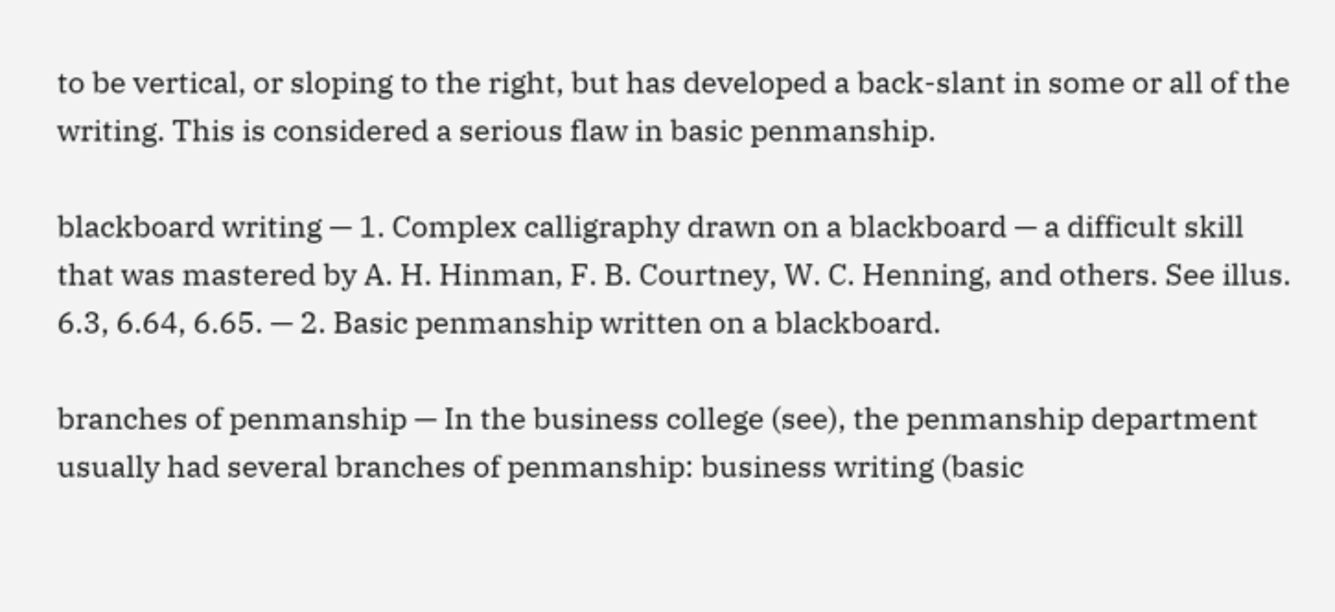to be vertical, or sloping to the right, but has developed a back-slant in some or all of the writing. This is considered a serious flaw in basic penmanship.

blackboard writing — 1. Complex calligraphy drawn on a blackboard — a difficult skill that was mastered by A. H. Hinman, F. B. Courtney, W. C. Henning, and others. See illus. 6.3, 6.64, 6.65. — 2. Basic penmanship written on a blackboard.

branches of penmanship — In the business college (see), the penmanship department usually had several branches of penmanship: business writing (basic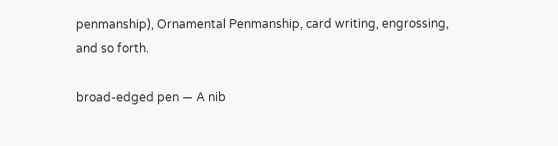penmanship), Ornamental Penmanship, card writing, engrossing, and so forth.

broad-edged pen — A nib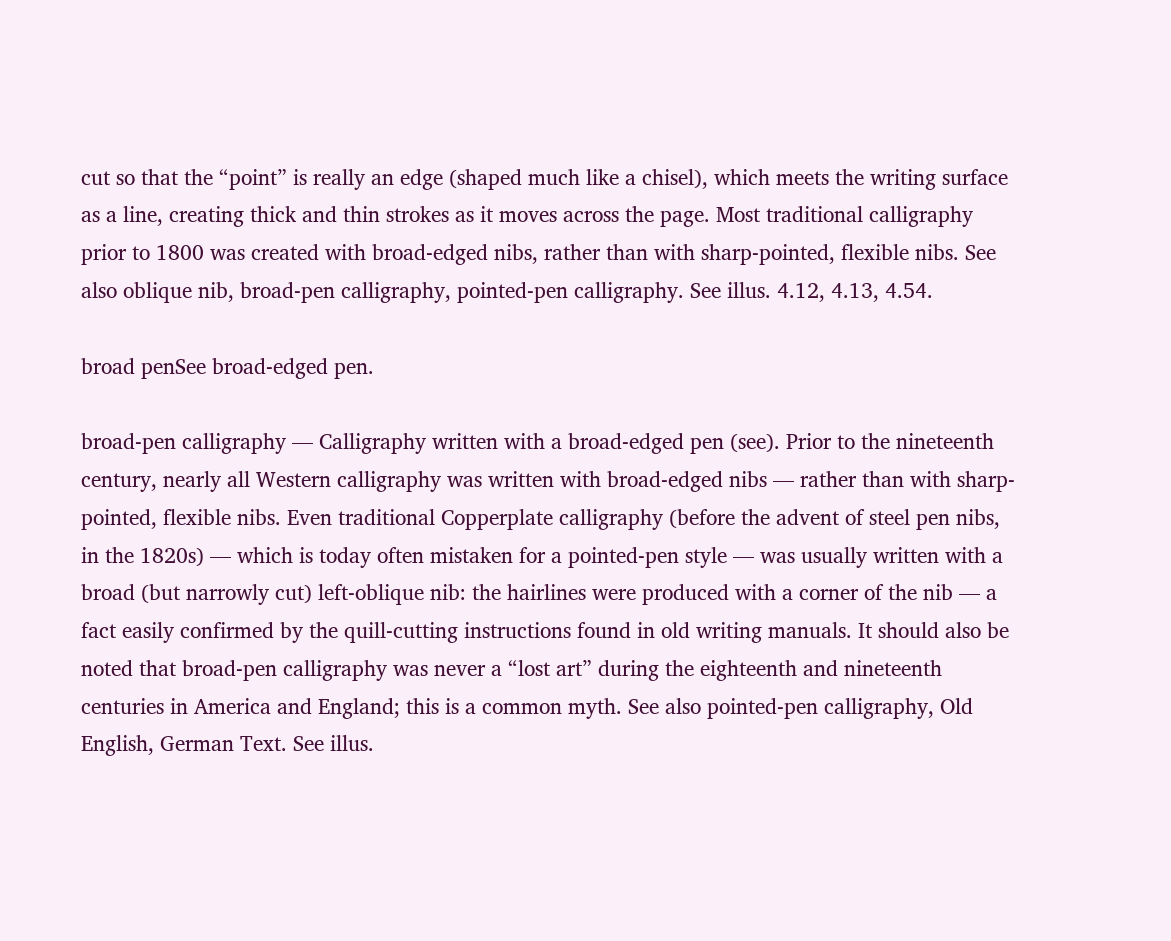cut so that the “point” is really an edge (shaped much like a chisel), which meets the writing surface as a line, creating thick and thin strokes as it moves across the page. Most traditional calligraphy prior to 1800 was created with broad-edged nibs, rather than with sharp-pointed, flexible nibs. See also oblique nib, broad-pen calligraphy, pointed-pen calligraphy. See illus. 4.12, 4.13, 4.54.

broad penSee broad-edged pen.

broad-pen calligraphy — Calligraphy written with a broad-edged pen (see). Prior to the nineteenth century, nearly all Western calligraphy was written with broad-edged nibs — rather than with sharp-pointed, flexible nibs. Even traditional Copperplate calligraphy (before the advent of steel pen nibs, in the 1820s) — which is today often mistaken for a pointed-pen style — was usually written with a broad (but narrowly cut) left-oblique nib: the hairlines were produced with a corner of the nib — a fact easily confirmed by the quill-cutting instructions found in old writing manuals. It should also be noted that broad-pen calligraphy was never a “lost art” during the eighteenth and nineteenth centuries in America and England; this is a common myth. See also pointed-pen calligraphy, Old English, German Text. See illus.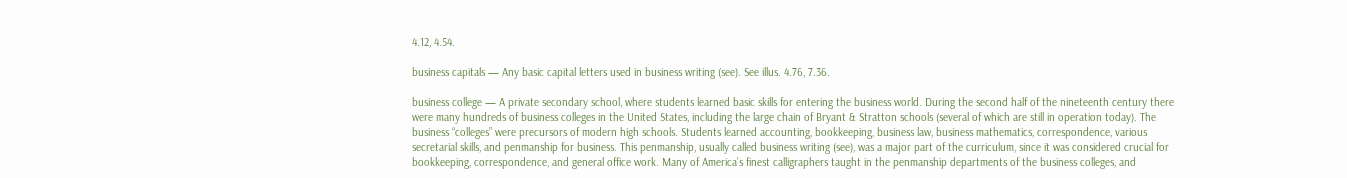4.12, 4.54.

business capitals — Any basic capital letters used in business writing (see). See illus. 4.76, 7.36.

business college — A private secondary school, where students learned basic skills for entering the business world. During the second half of the nineteenth century there were many hundreds of business colleges in the United States, including the large chain of Bryant & Stratton schools (several of which are still in operation today). The business “colleges” were precursors of modern high schools. Students learned accounting, bookkeeping, business law, business mathematics, correspondence, various secretarial skills, and penmanship for business. This penmanship, usually called business writing (see), was a major part of the curriculum, since it was considered crucial for bookkeeping, correspondence, and general office work. Many of America’s finest calligraphers taught in the penmanship departments of the business colleges, and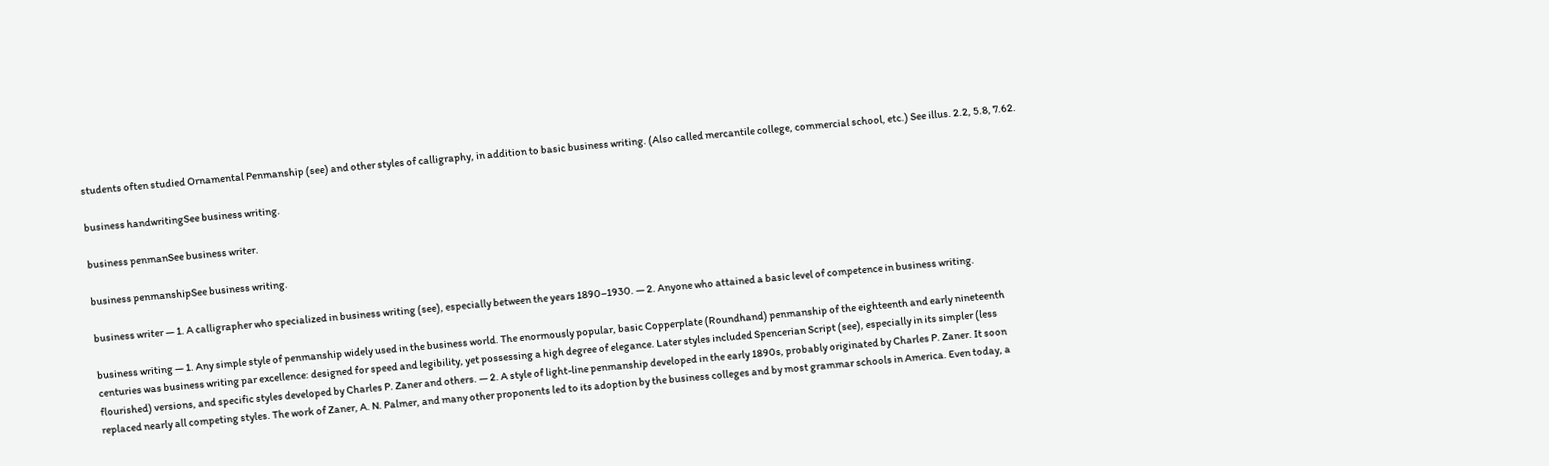students often studied Ornamental Penmanship (see) and other styles of calligraphy, in addition to basic business writing. (Also called mercantile college, commercial school, etc.) See illus. 2.2, 5.8, 7.62.

business handwritingSee business writing.

business penmanSee business writer.

business penmanshipSee business writing.

business writer — 1. A calligrapher who specialized in business writing (see), especially between the years 1890–1930. — 2. Anyone who attained a basic level of competence in business writing.

business writing — 1. Any simple style of penmanship widely used in the business world. The enormously popular, basic Copperplate (Roundhand) penmanship of the eighteenth and early nineteenth centuries was business writing par excellence: designed for speed and legibility, yet possessing a high degree of elegance. Later styles included Spencerian Script (see), especially in its simpler (less flourished) versions, and specific styles developed by Charles P. Zaner and others. — 2. A style of light-line penmanship developed in the early 1890s, probably originated by Charles P. Zaner. It soon replaced nearly all competing styles. The work of Zaner, A. N. Palmer, and many other proponents led to its adoption by the business colleges and by most grammar schools in America. Even today, a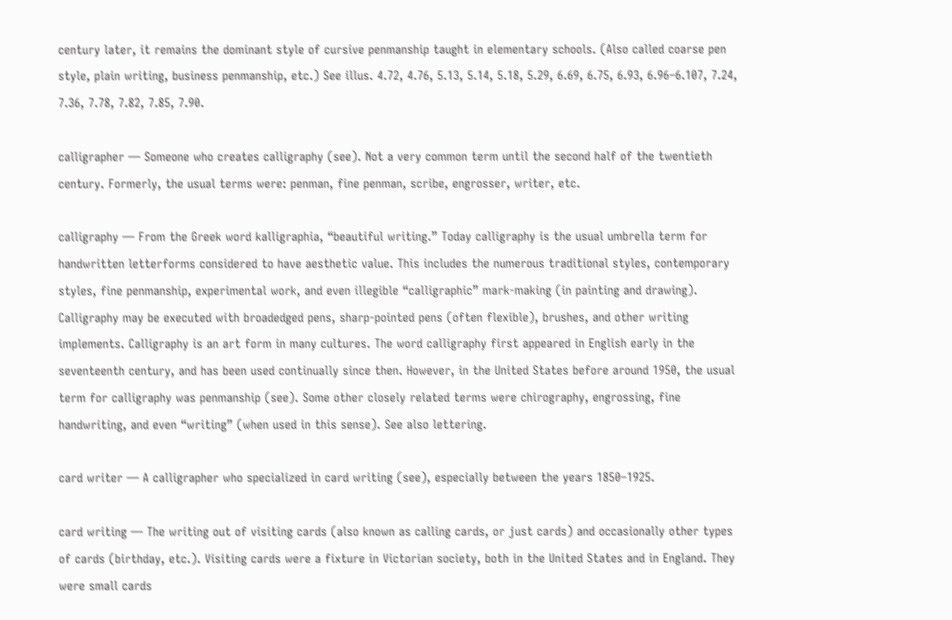century later, it remains the dominant style of cursive penmanship taught in elementary schools. (Also called coarse pen style, plain writing, business penmanship, etc.) See illus. 4.72, 4.76, 5.13, 5.14, 5.18, 5.29, 6.69, 6.75, 6.93, 6.96–6.107, 7.24, 7.36, 7.78, 7.82, 7.85, 7.90.

calligrapher — Someone who creates calligraphy (see). Not a very common term until the second half of the twentieth century. Formerly, the usual terms were: penman, fine penman, scribe, engrosser, writer, etc.

calligraphy — From the Greek word kalligraphia, “beautiful writing.” Today calligraphy is the usual umbrella term for handwritten letterforms considered to have aesthetic value. This includes the numerous traditional styles, contemporary styles, fine penmanship, experimental work, and even illegible “calligraphic” mark-making (in painting and drawing). Calligraphy may be executed with broadedged pens, sharp-pointed pens (often flexible), brushes, and other writing implements. Calligraphy is an art form in many cultures. The word calligraphy first appeared in English early in the seventeenth century, and has been used continually since then. However, in the United States before around 1950, the usual term for calligraphy was penmanship (see). Some other closely related terms were chirography, engrossing, fine handwriting, and even “writing” (when used in this sense). See also lettering.

card writer — A calligrapher who specialized in card writing (see), especially between the years 1850–1925.

card writing — The writing out of visiting cards (also known as calling cards, or just cards) and occasionally other types of cards (birthday, etc.). Visiting cards were a fixture in Victorian society, both in the United States and in England. They were small cards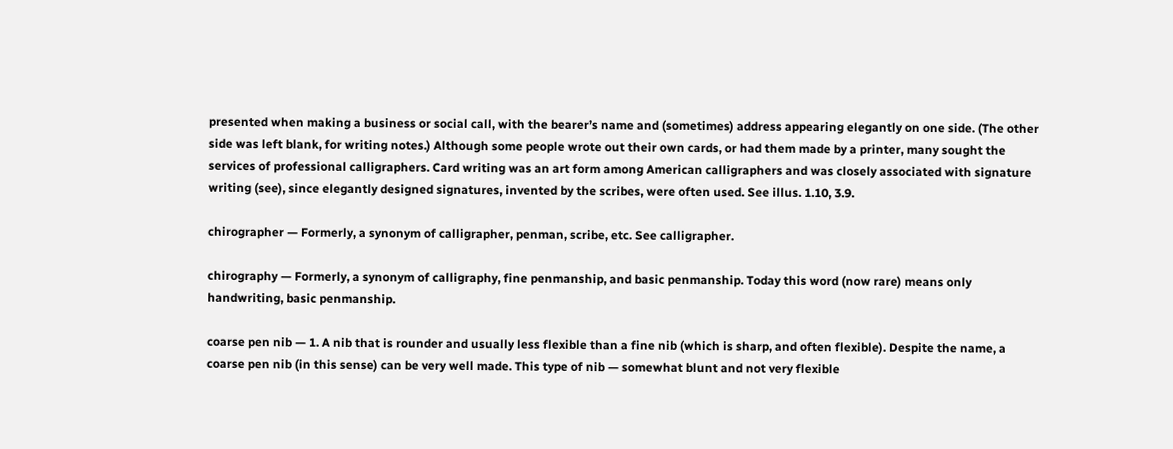presented when making a business or social call, with the bearer’s name and (sometimes) address appearing elegantly on one side. (The other side was left blank, for writing notes.) Although some people wrote out their own cards, or had them made by a printer, many sought the services of professional calligraphers. Card writing was an art form among American calligraphers and was closely associated with signature writing (see), since elegantly designed signatures, invented by the scribes, were often used. See illus. 1.10, 3.9.

chirographer — Formerly, a synonym of calligrapher, penman, scribe, etc. See calligrapher.

chirography — Formerly, a synonym of calligraphy, fine penmanship, and basic penmanship. Today this word (now rare) means only handwriting, basic penmanship.

coarse pen nib — 1. A nib that is rounder and usually less flexible than a fine nib (which is sharp, and often flexible). Despite the name, a coarse pen nib (in this sense) can be very well made. This type of nib — somewhat blunt and not very flexible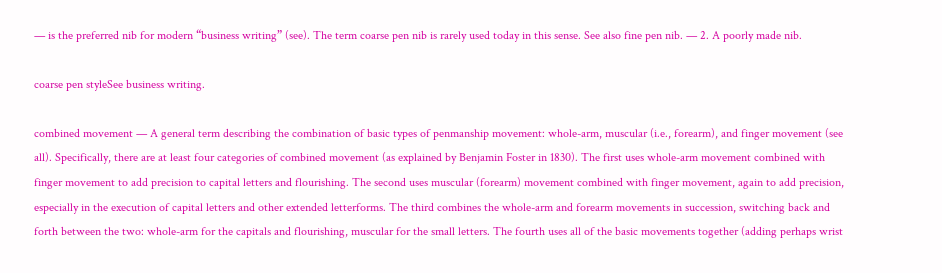— is the preferred nib for modern “business writing” (see). The term coarse pen nib is rarely used today in this sense. See also fine pen nib. — 2. A poorly made nib.

coarse pen styleSee business writing.

combined movement — A general term describing the combination of basic types of penmanship movement: whole-arm, muscular (i.e., forearm), and finger movement (see all). Specifically, there are at least four categories of combined movement (as explained by Benjamin Foster in 1830). The first uses whole-arm movement combined with finger movement to add precision to capital letters and flourishing. The second uses muscular (forearm) movement combined with finger movement, again to add precision, especially in the execution of capital letters and other extended letterforms. The third combines the whole-arm and forearm movements in succession, switching back and forth between the two: whole-arm for the capitals and flourishing, muscular for the small letters. The fourth uses all of the basic movements together (adding perhaps wrist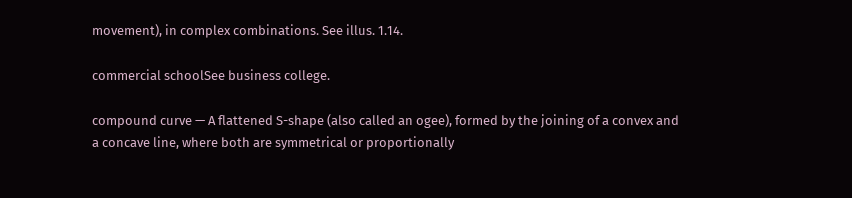movement), in complex combinations. See illus. 1.14.

commercial schoolSee business college.

compound curve — A flattened S-shape (also called an ogee), formed by the joining of a convex and a concave line, where both are symmetrical or proportionally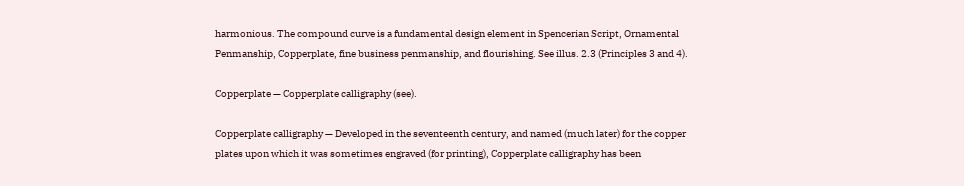harmonious. The compound curve is a fundamental design element in Spencerian Script, Ornamental Penmanship, Copperplate, fine business penmanship, and flourishing. See illus. 2.3 (Principles 3 and 4).

Copperplate — Copperplate calligraphy (see).

Copperplate calligraphy — Developed in the seventeenth century, and named (much later) for the copper plates upon which it was sometimes engraved (for printing), Copperplate calligraphy has been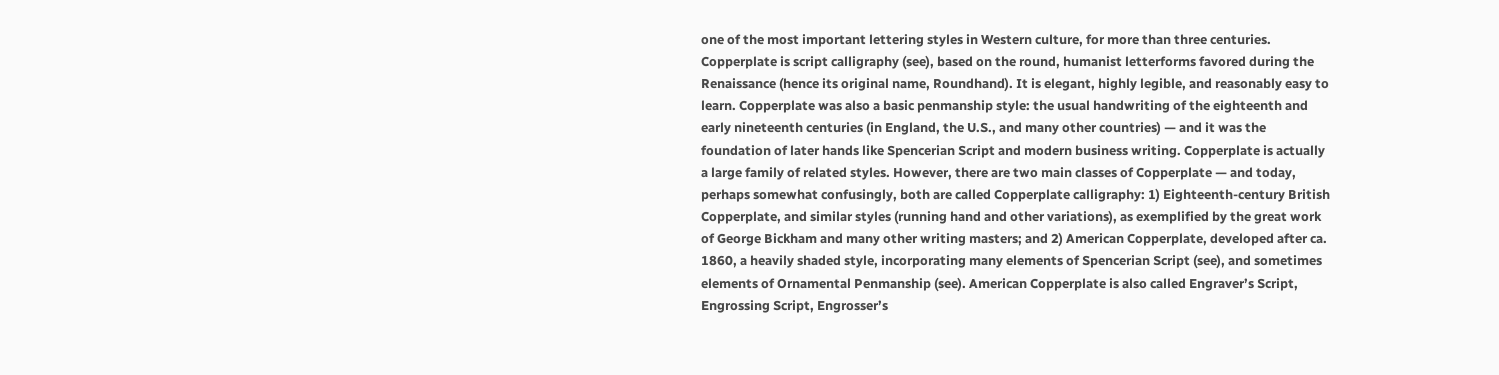one of the most important lettering styles in Western culture, for more than three centuries. Copperplate is script calligraphy (see), based on the round, humanist letterforms favored during the Renaissance (hence its original name, Roundhand). It is elegant, highly legible, and reasonably easy to learn. Copperplate was also a basic penmanship style: the usual handwriting of the eighteenth and early nineteenth centuries (in England, the U.S., and many other countries) — and it was the foundation of later hands like Spencerian Script and modern business writing. Copperplate is actually a large family of related styles. However, there are two main classes of Copperplate — and today, perhaps somewhat confusingly, both are called Copperplate calligraphy: 1) Eighteenth-century British Copperplate, and similar styles (running hand and other variations), as exemplified by the great work of George Bickham and many other writing masters; and 2) American Copperplate, developed after ca. 1860, a heavily shaded style, incorporating many elements of Spencerian Script (see), and sometimes elements of Ornamental Penmanship (see). American Copperplate is also called Engraver’s Script, Engrossing Script, Engrosser’s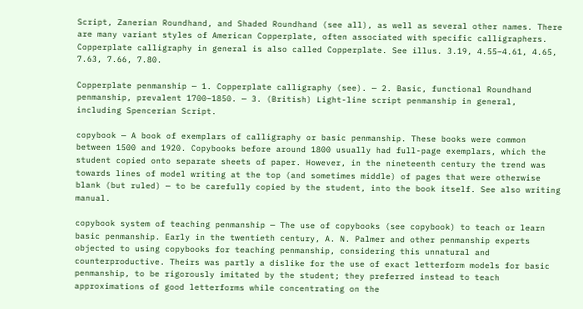Script, Zanerian Roundhand, and Shaded Roundhand (see all), as well as several other names. There are many variant styles of American Copperplate, often associated with specific calligraphers. Copperplate calligraphy in general is also called Copperplate. See illus. 3.19, 4.55–4.61, 4.65, 7.63, 7.66, 7.80.

Copperplate penmanship — 1. Copperplate calligraphy (see). — 2. Basic, functional Roundhand penmanship, prevalent 1700–1850. — 3. (British) Light-line script penmanship in general, including Spencerian Script.

copybook — A book of exemplars of calligraphy or basic penmanship. These books were common between 1500 and 1920. Copybooks before around 1800 usually had full-page exemplars, which the student copied onto separate sheets of paper. However, in the nineteenth century the trend was towards lines of model writing at the top (and sometimes middle) of pages that were otherwise blank (but ruled) — to be carefully copied by the student, into the book itself. See also writing manual.

copybook system of teaching penmanship — The use of copybooks (see copybook) to teach or learn basic penmanship. Early in the twentieth century, A. N. Palmer and other penmanship experts objected to using copybooks for teaching penmanship, considering this unnatural and counterproductive. Theirs was partly a dislike for the use of exact letterform models for basic penmanship, to be rigorously imitated by the student; they preferred instead to teach approximations of good letterforms while concentrating on the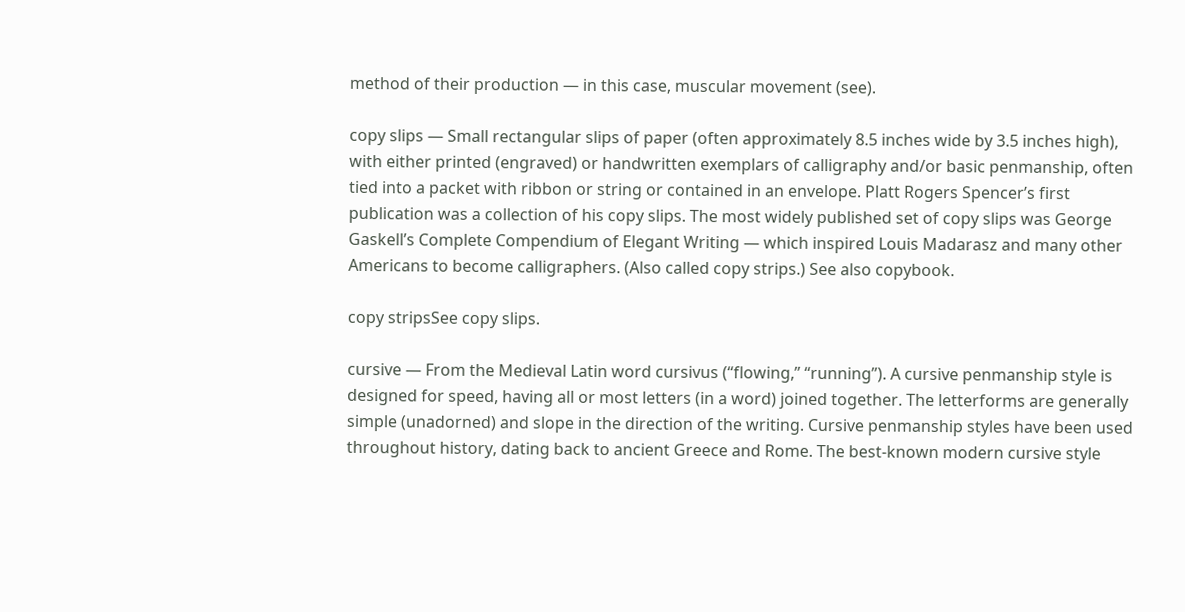method of their production — in this case, muscular movement (see).

copy slips — Small rectangular slips of paper (often approximately 8.5 inches wide by 3.5 inches high), with either printed (engraved) or handwritten exemplars of calligraphy and/or basic penmanship, often tied into a packet with ribbon or string or contained in an envelope. Platt Rogers Spencer’s first publication was a collection of his copy slips. The most widely published set of copy slips was George Gaskell’s Complete Compendium of Elegant Writing — which inspired Louis Madarasz and many other Americans to become calligraphers. (Also called copy strips.) See also copybook.

copy stripsSee copy slips.

cursive — From the Medieval Latin word cursivus (“flowing,” “running”). A cursive penmanship style is designed for speed, having all or most letters (in a word) joined together. The letterforms are generally simple (unadorned) and slope in the direction of the writing. Cursive penmanship styles have been used throughout history, dating back to ancient Greece and Rome. The best-known modern cursive style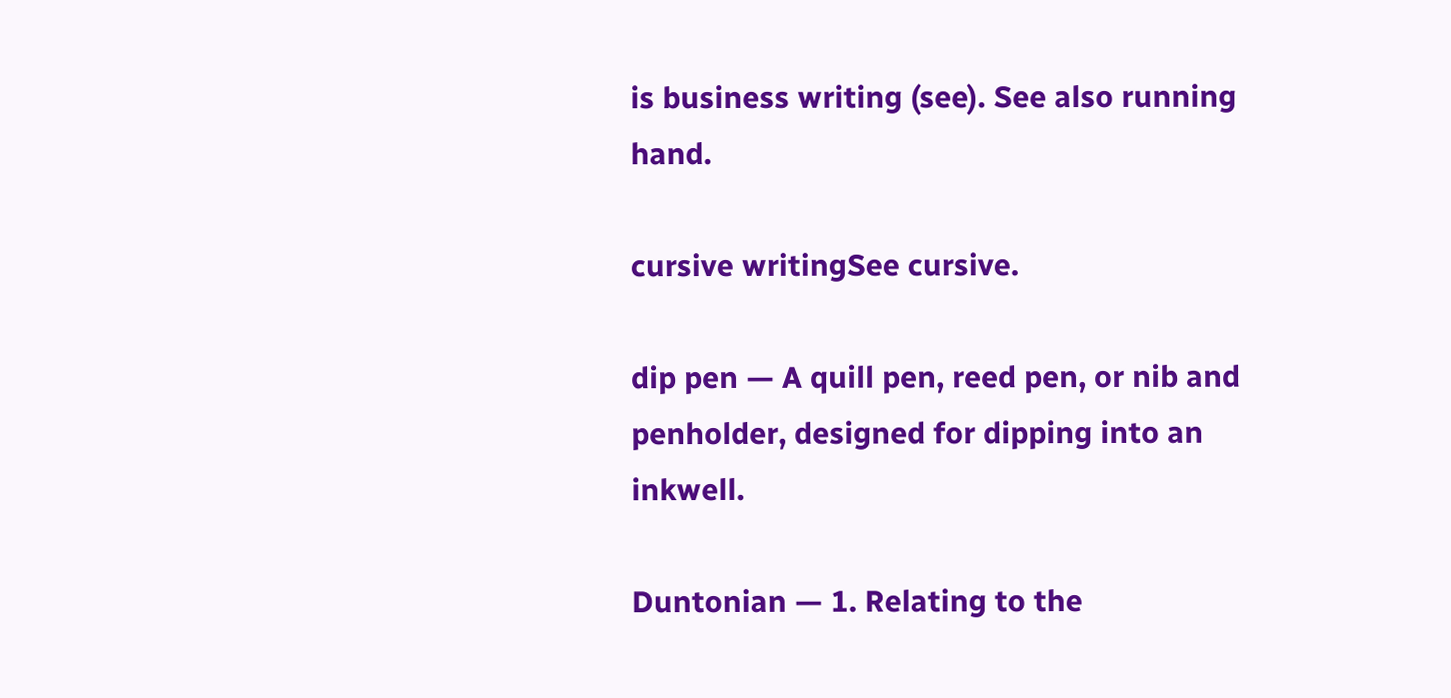is business writing (see). See also running hand.

cursive writingSee cursive.

dip pen — A quill pen, reed pen, or nib and penholder, designed for dipping into an inkwell.

Duntonian — 1. Relating to the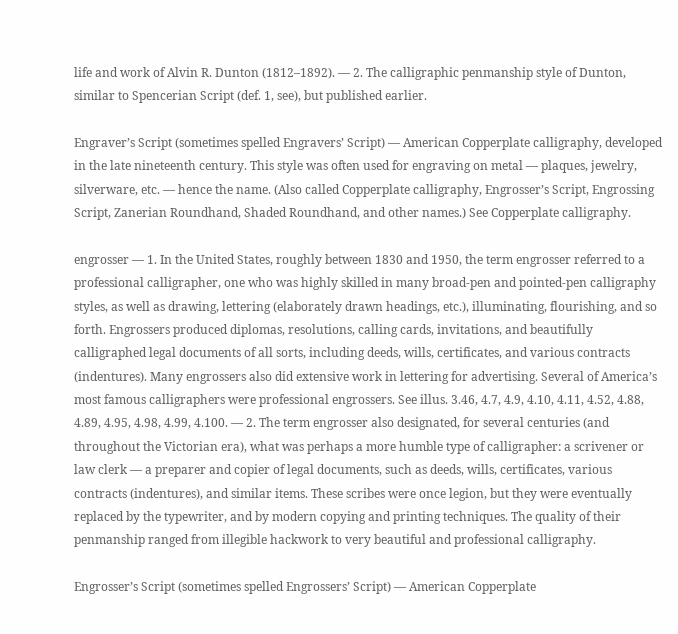life and work of Alvin R. Dunton (1812–1892). — 2. The calligraphic penmanship style of Dunton, similar to Spencerian Script (def. 1, see), but published earlier.

Engraver’s Script (sometimes spelled Engravers’ Script) — American Copperplate calligraphy, developed in the late nineteenth century. This style was often used for engraving on metal — plaques, jewelry, silverware, etc. — hence the name. (Also called Copperplate calligraphy, Engrosser’s Script, Engrossing Script, Zanerian Roundhand, Shaded Roundhand, and other names.) See Copperplate calligraphy.

engrosser — 1. In the United States, roughly between 1830 and 1950, the term engrosser referred to a professional calligrapher, one who was highly skilled in many broad-pen and pointed-pen calligraphy styles, as well as drawing, lettering (elaborately drawn headings, etc.), illuminating, flourishing, and so forth. Engrossers produced diplomas, resolutions, calling cards, invitations, and beautifully calligraphed legal documents of all sorts, including deeds, wills, certificates, and various contracts (indentures). Many engrossers also did extensive work in lettering for advertising. Several of America’s most famous calligraphers were professional engrossers. See illus. 3.46, 4.7, 4.9, 4.10, 4.11, 4.52, 4.88, 4.89, 4.95, 4.98, 4.99, 4.100. — 2. The term engrosser also designated, for several centuries (and throughout the Victorian era), what was perhaps a more humble type of calligrapher: a scrivener or law clerk — a preparer and copier of legal documents, such as deeds, wills, certificates, various contracts (indentures), and similar items. These scribes were once legion, but they were eventually replaced by the typewriter, and by modern copying and printing techniques. The quality of their penmanship ranged from illegible hackwork to very beautiful and professional calligraphy.

Engrosser’s Script (sometimes spelled Engrossers’ Script) — American Copperplate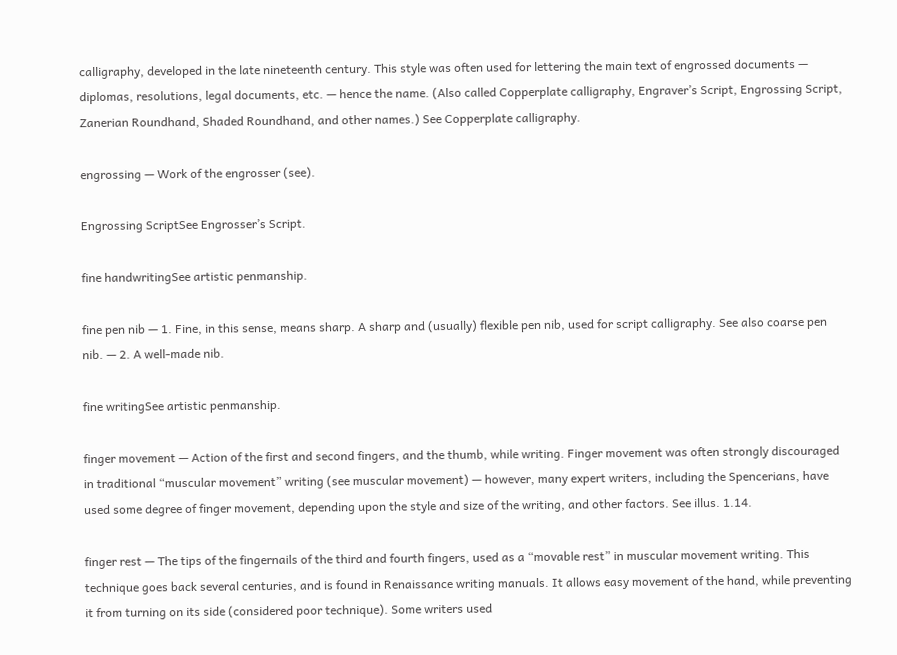calligraphy, developed in the late nineteenth century. This style was often used for lettering the main text of engrossed documents — diplomas, resolutions, legal documents, etc. — hence the name. (Also called Copperplate calligraphy, Engraver’s Script, Engrossing Script, Zanerian Roundhand, Shaded Roundhand, and other names.) See Copperplate calligraphy.

engrossing — Work of the engrosser (see).

Engrossing ScriptSee Engrosser’s Script.

fine handwritingSee artistic penmanship.

fine pen nib — 1. Fine, in this sense, means sharp. A sharp and (usually) flexible pen nib, used for script calligraphy. See also coarse pen nib. — 2. A well-made nib.

fine writingSee artistic penmanship.

finger movement — Action of the first and second fingers, and the thumb, while writing. Finger movement was often strongly discouraged in traditional “muscular movement” writing (see muscular movement) — however, many expert writers, including the Spencerians, have used some degree of finger movement, depending upon the style and size of the writing, and other factors. See illus. 1.14.

finger rest — The tips of the fingernails of the third and fourth fingers, used as a “movable rest” in muscular movement writing. This technique goes back several centuries, and is found in Renaissance writing manuals. It allows easy movement of the hand, while preventing it from turning on its side (considered poor technique). Some writers used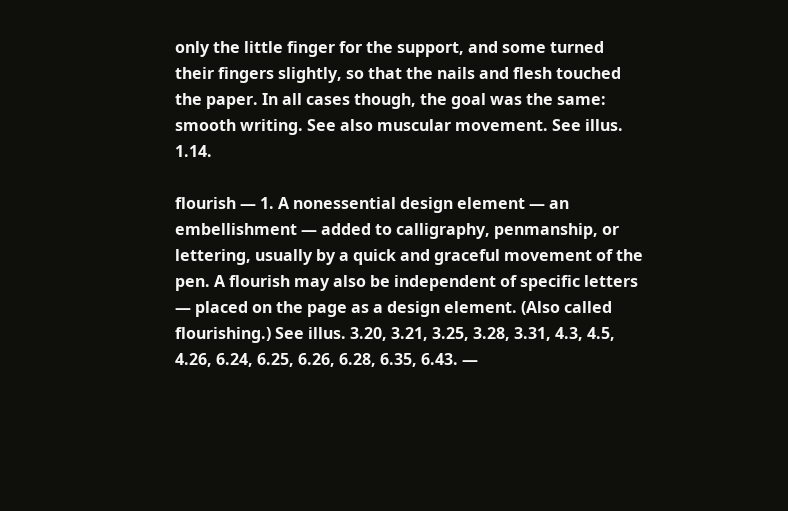only the little finger for the support, and some turned their fingers slightly, so that the nails and flesh touched the paper. In all cases though, the goal was the same: smooth writing. See also muscular movement. See illus. 1.14.

flourish — 1. A nonessential design element — an embellishment — added to calligraphy, penmanship, or lettering, usually by a quick and graceful movement of the pen. A flourish may also be independent of specific letters — placed on the page as a design element. (Also called flourishing.) See illus. 3.20, 3.21, 3.25, 3.28, 3.31, 4.3, 4.5, 4.26, 6.24, 6.25, 6.26, 6.28, 6.35, 6.43. —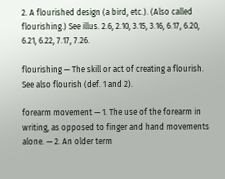2. A flourished design (a bird, etc.). (Also called flourishing.) See illus. 2.6, 2.10, 3.15, 3.16, 6.17, 6.20, 6.21, 6.22, 7.17, 7.26.

flourishing — The skill or act of creating a flourish. See also flourish (def. 1 and 2).

forearm movement — 1. The use of the forearm in writing, as opposed to finger and hand movements alone. — 2. An older term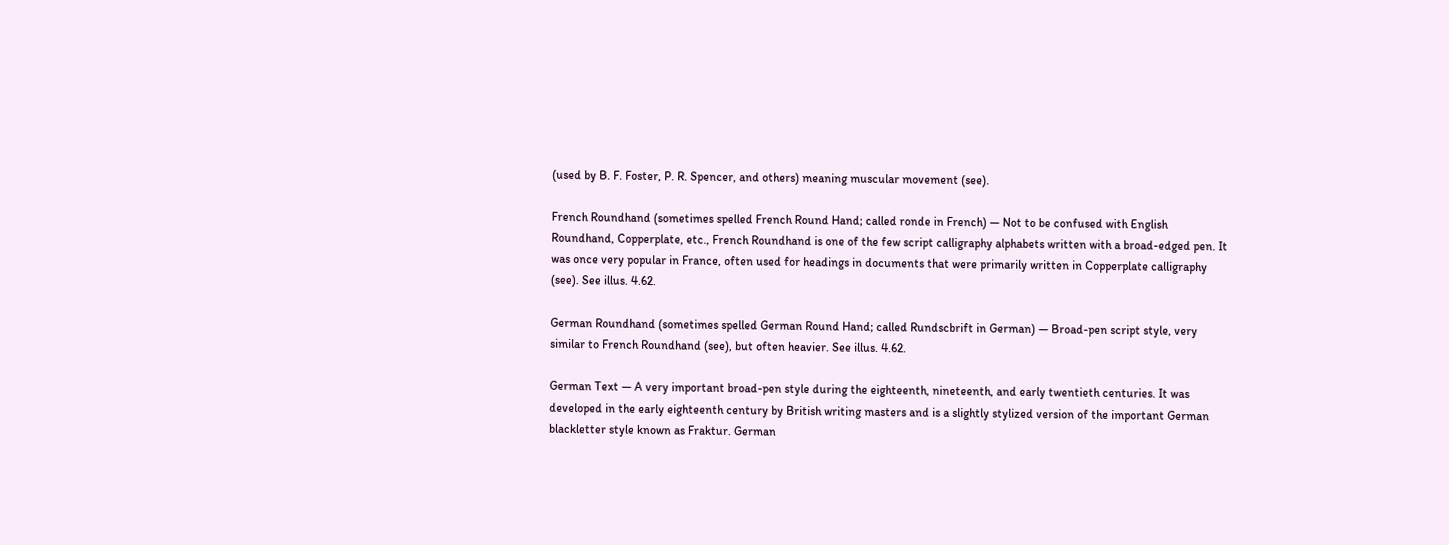(used by B. F. Foster, P. R. Spencer, and others) meaning muscular movement (see).

French Roundhand (sometimes spelled French Round Hand; called ronde in French) — Not to be confused with English Roundhand, Copperplate, etc., French Roundhand is one of the few script calligraphy alphabets written with a broad-edged pen. It was once very popular in France, often used for headings in documents that were primarily written in Copperplate calligraphy (see). See illus. 4.62.

German Roundhand (sometimes spelled German Round Hand; called Rundscbrift in German) — Broad-pen script style, very similar to French Roundhand (see), but often heavier. See illus. 4.62.

German Text — A very important broad-pen style during the eighteenth, nineteenth, and early twentieth centuries. It was developed in the early eighteenth century by British writing masters and is a slightly stylized version of the important German blackletter style known as Fraktur. German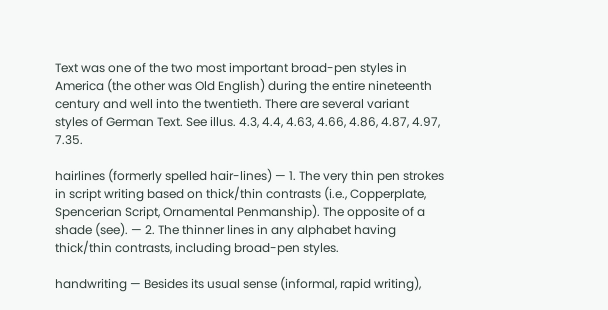Text was one of the two most important broad-pen styles in America (the other was Old English) during the entire nineteenth century and well into the twentieth. There are several variant styles of German Text. See illus. 4.3, 4.4, 4.63, 4.66, 4.86, 4.87, 4.97, 7.35.

hairlines (formerly spelled hair-lines) — 1. The very thin pen strokes in script writing based on thick/thin contrasts (i.e., Copperplate, Spencerian Script, Ornamental Penmanship). The opposite of a shade (see). — 2. The thinner lines in any alphabet having thick/thin contrasts, including broad-pen styles.

handwriting — Besides its usual sense (informal, rapid writing),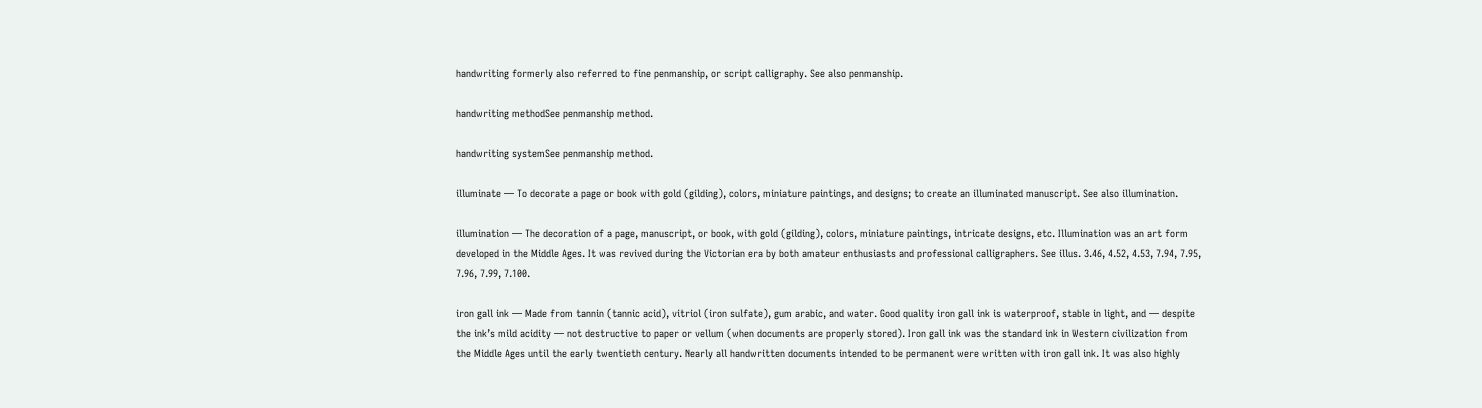handwriting formerly also referred to fine penmanship, or script calligraphy. See also penmanship.

handwriting methodSee penmanship method.

handwriting systemSee penmanship method.

illuminate — To decorate a page or book with gold (gilding), colors, miniature paintings, and designs; to create an illuminated manuscript. See also illumination.

illumination — The decoration of a page, manuscript, or book, with gold (gilding), colors, miniature paintings, intricate designs, etc. Illumination was an art form developed in the Middle Ages. It was revived during the Victorian era by both amateur enthusiasts and professional calligraphers. See illus. 3.46, 4.52, 4.53, 7.94, 7.95, 7.96, 7.99, 7.100.

iron gall ink — Made from tannin (tannic acid), vitriol (iron sulfate), gum arabic, and water. Good quality iron gall ink is waterproof, stable in light, and — despite the ink’s mild acidity — not destructive to paper or vellum (when documents are properly stored). Iron gall ink was the standard ink in Western civilization from the Middle Ages until the early twentieth century. Nearly all handwritten documents intended to be permanent were written with iron gall ink. It was also highly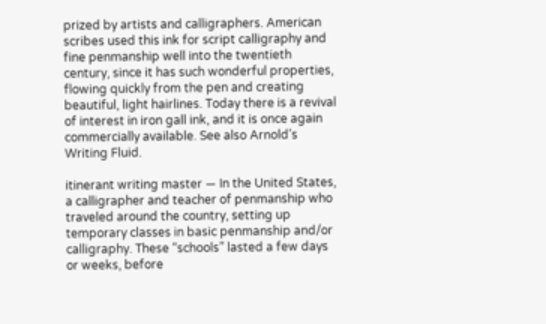prized by artists and calligraphers. American scribes used this ink for script calligraphy and fine penmanship well into the twentieth century, since it has such wonderful properties, flowing quickly from the pen and creating beautiful, light hairlines. Today there is a revival of interest in iron gall ink, and it is once again commercially available. See also Arnold’s Writing Fluid.

itinerant writing master — In the United States, a calligrapher and teacher of penmanship who traveled around the country, setting up temporary classes in basic penmanship and/or calligraphy. These “schools” lasted a few days or weeks, before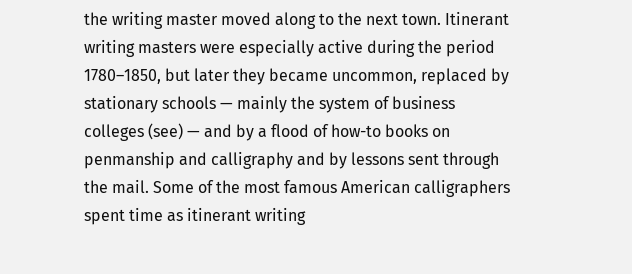the writing master moved along to the next town. Itinerant writing masters were especially active during the period 1780–1850, but later they became uncommon, replaced by stationary schools — mainly the system of business colleges (see) — and by a flood of how-to books on penmanship and calligraphy and by lessons sent through the mail. Some of the most famous American calligraphers spent time as itinerant writing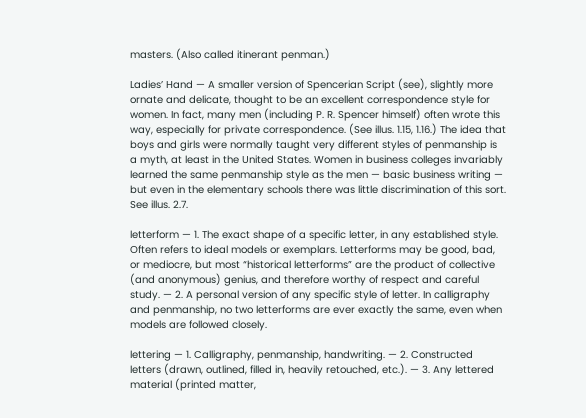masters. (Also called itinerant penman.)

Ladies’ Hand — A smaller version of Spencerian Script (see), slightly more ornate and delicate, thought to be an excellent correspondence style for women. In fact, many men (including P. R. Spencer himself) often wrote this way, especially for private correspondence. (See illus. 1.15, 1.16.) The idea that boys and girls were normally taught very different styles of penmanship is a myth, at least in the United States. Women in business colleges invariably learned the same penmanship style as the men — basic business writing — but even in the elementary schools there was little discrimination of this sort. See illus. 2.7.

letterform — 1. The exact shape of a specific letter, in any established style. Often refers to ideal models or exemplars. Letterforms may be good, bad, or mediocre, but most “historical letterforms” are the product of collective (and anonymous) genius, and therefore worthy of respect and careful study. — 2. A personal version of any specific style of letter. In calligraphy and penmanship, no two letterforms are ever exactly the same, even when models are followed closely.

lettering — 1. Calligraphy, penmanship, handwriting. — 2. Constructed letters (drawn, outlined, filled in, heavily retouched, etc.). — 3. Any lettered material (printed matter,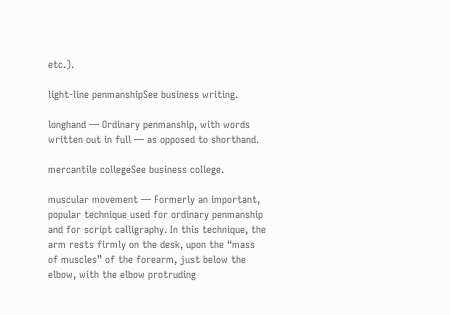etc.).

light-line penmanshipSee business writing.

longhand — Ordinary penmanship, with words written out in full — as opposed to shorthand.

mercantile collegeSee business college.

muscular movement — Formerly an important, popular technique used for ordinary penmanship and for script calligraphy. In this technique, the arm rests firmly on the desk, upon the “mass of muscles” of the forearm, just below the elbow, with the elbow protruding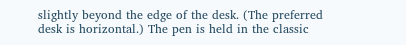slightly beyond the edge of the desk. (The preferred desk is horizontal.) The pen is held in the classic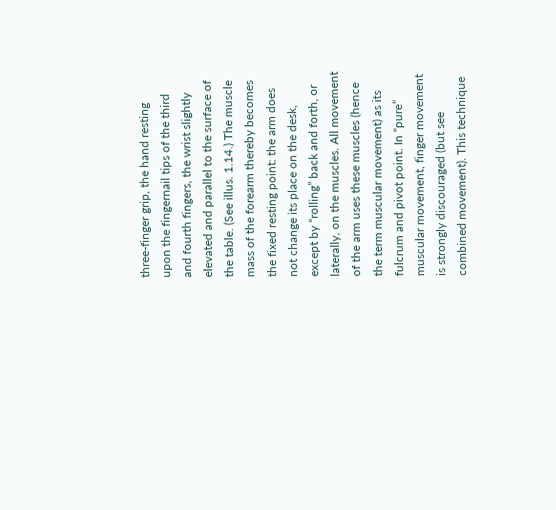three-finger grip, the hand resting upon the fingernail tips of the third and fourth fingers, the wrist slightly elevated and parallel to the surface of the table. (See illus. 1.14.) The muscle mass of the forearm thereby becomes the fixed resting point: the arm does not change its place on the desk, except by “rolling” back and forth, or laterally, on the muscles. All movement of the arm uses these muscles (hence the term muscular movement) as its fulcrum and pivot point. In “pure” muscular movement, finger movement is strongly discouraged (but see combined movement). This technique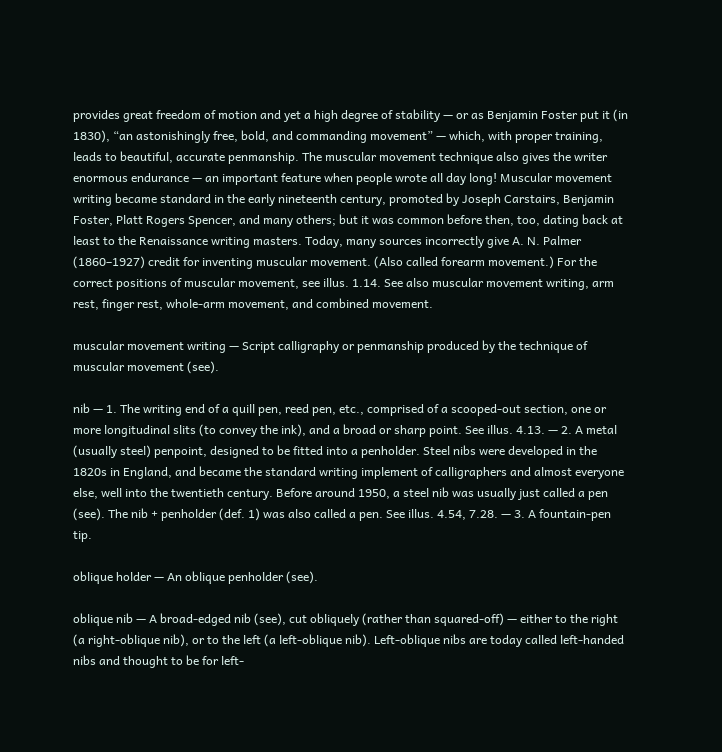provides great freedom of motion and yet a high degree of stability — or as Benjamin Foster put it (in 1830), “an astonishingly free, bold, and commanding movement” — which, with proper training, leads to beautiful, accurate penmanship. The muscular movement technique also gives the writer enormous endurance — an important feature when people wrote all day long! Muscular movement writing became standard in the early nineteenth century, promoted by Joseph Carstairs, Benjamin Foster, Platt Rogers Spencer, and many others; but it was common before then, too, dating back at least to the Renaissance writing masters. Today, many sources incorrectly give A. N. Palmer (1860–1927) credit for inventing muscular movement. (Also called forearm movement.) For the correct positions of muscular movement, see illus. 1.14. See also muscular movement writing, arm rest, finger rest, whole-arm movement, and combined movement.

muscular movement writing — Script calligraphy or penmanship produced by the technique of muscular movement (see).

nib — 1. The writing end of a quill pen, reed pen, etc., comprised of a scooped-out section, one or more longitudinal slits (to convey the ink), and a broad or sharp point. See illus. 4.13. — 2. A metal (usually steel) penpoint, designed to be fitted into a penholder. Steel nibs were developed in the 1820s in England, and became the standard writing implement of calligraphers and almost everyone else, well into the twentieth century. Before around 1950, a steel nib was usually just called a pen (see). The nib + penholder (def. 1) was also called a pen. See illus. 4.54, 7.28. — 3. A fountain-pen tip.

oblique holder — An oblique penholder (see).

oblique nib — A broad-edged nib (see), cut obliquely (rather than squared-off) — either to the right (a right-oblique nib), or to the left (a left-oblique nib). Left-oblique nibs are today called left-handed nibs and thought to be for left-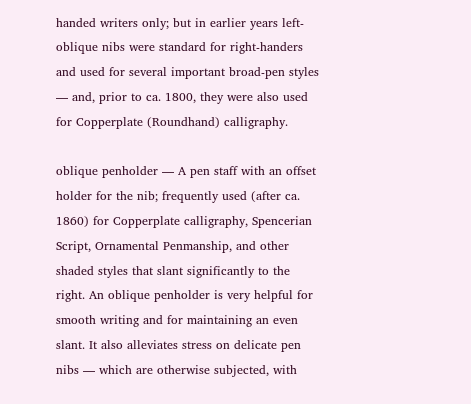handed writers only; but in earlier years left-oblique nibs were standard for right-handers and used for several important broad-pen styles — and, prior to ca. 1800, they were also used for Copperplate (Roundhand) calligraphy.

oblique penholder — A pen staff with an offset holder for the nib; frequently used (after ca. 1860) for Copperplate calligraphy, Spencerian Script, Ornamental Penmanship, and other shaded styles that slant significantly to the right. An oblique penholder is very helpful for smooth writing and for maintaining an even slant. It also alleviates stress on delicate pen nibs — which are otherwise subjected, with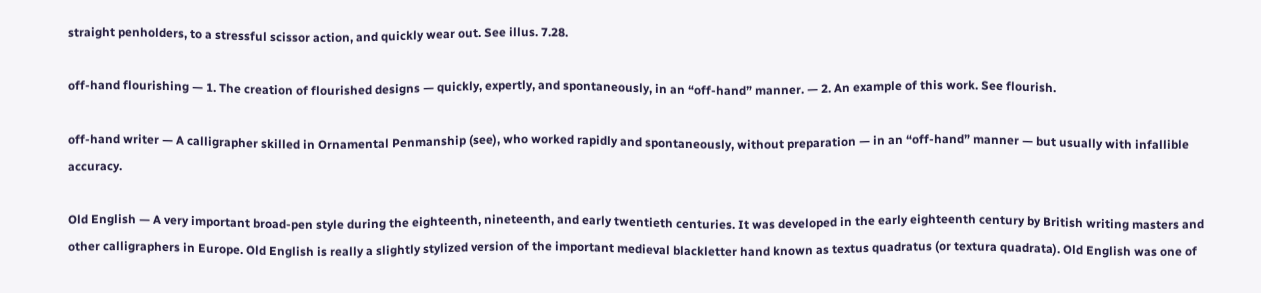straight penholders, to a stressful scissor action, and quickly wear out. See illus. 7.28.

off-hand flourishing — 1. The creation of flourished designs — quickly, expertly, and spontaneously, in an “off-hand” manner. — 2. An example of this work. See flourish.

off-hand writer — A calligrapher skilled in Ornamental Penmanship (see), who worked rapidly and spontaneously, without preparation — in an “off-hand” manner — but usually with infallible accuracy.

Old English — A very important broad-pen style during the eighteenth, nineteenth, and early twentieth centuries. It was developed in the early eighteenth century by British writing masters and other calligraphers in Europe. Old English is really a slightly stylized version of the important medieval blackletter hand known as textus quadratus (or textura quadrata). Old English was one of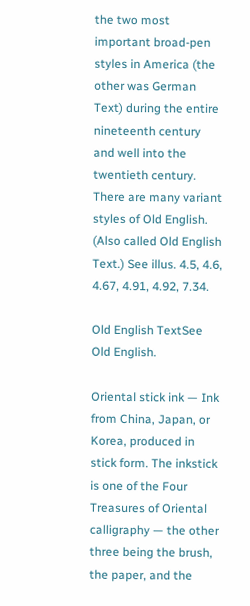the two most important broad-pen styles in America (the other was German Text) during the entire nineteenth century and well into the twentieth century. There are many variant styles of Old English. (Also called Old English Text.) See illus. 4.5, 4.6, 4.67, 4.91, 4.92, 7.34.

Old English TextSee Old English.

Oriental stick ink — Ink from China, Japan, or Korea, produced in stick form. The inkstick is one of the Four Treasures of Oriental calligraphy — the other three being the brush, the paper, and the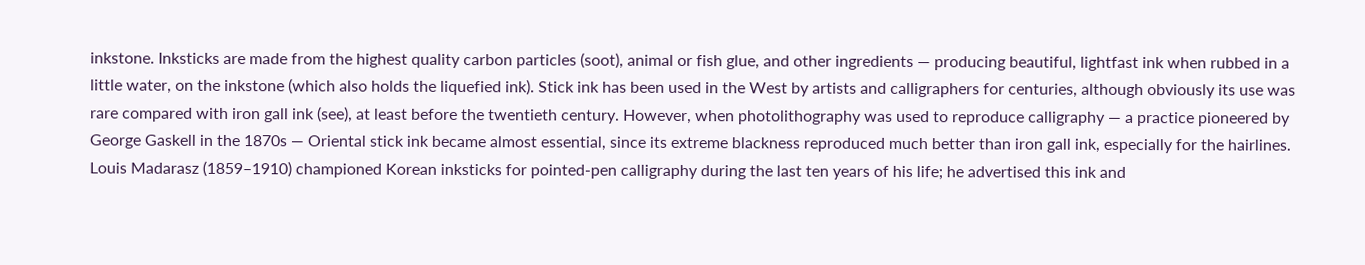inkstone. Inksticks are made from the highest quality carbon particles (soot), animal or fish glue, and other ingredients — producing beautiful, lightfast ink when rubbed in a little water, on the inkstone (which also holds the liquefied ink). Stick ink has been used in the West by artists and calligraphers for centuries, although obviously its use was rare compared with iron gall ink (see), at least before the twentieth century. However, when photolithography was used to reproduce calligraphy — a practice pioneered by George Gaskell in the 1870s — Oriental stick ink became almost essential, since its extreme blackness reproduced much better than iron gall ink, especially for the hairlines. Louis Madarasz (1859–1910) championed Korean inksticks for pointed-pen calligraphy during the last ten years of his life; he advertised this ink and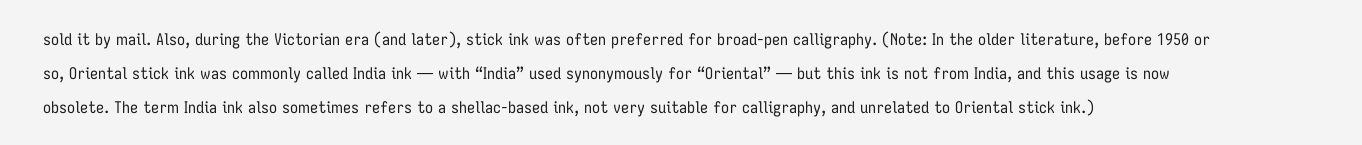sold it by mail. Also, during the Victorian era (and later), stick ink was often preferred for broad-pen calligraphy. (Note: In the older literature, before 1950 or so, Oriental stick ink was commonly called India ink — with “India” used synonymously for “Oriental” — but this ink is not from India, and this usage is now obsolete. The term India ink also sometimes refers to a shellac-based ink, not very suitable for calligraphy, and unrelated to Oriental stick ink.)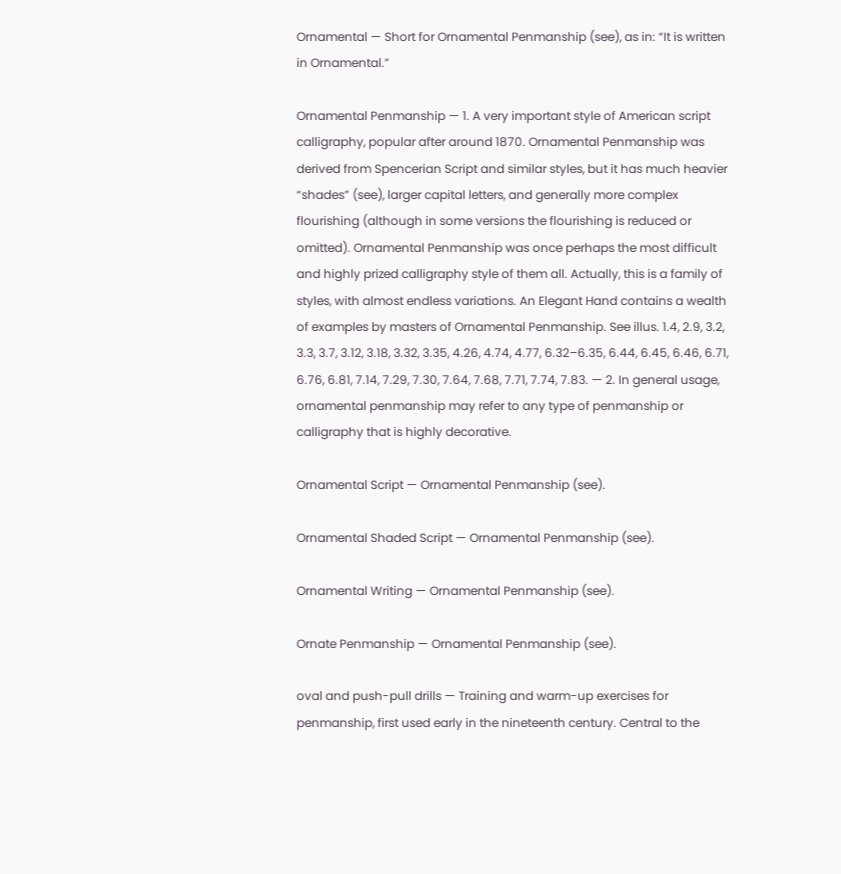Ornamental — Short for Ornamental Penmanship (see), as in: “It is written in Ornamental.”

Ornamental Penmanship — 1. A very important style of American script calligraphy, popular after around 1870. Ornamental Penmanship was derived from Spencerian Script and similar styles, but it has much heavier “shades” (see), larger capital letters, and generally more complex flourishing (although in some versions the flourishing is reduced or omitted). Ornamental Penmanship was once perhaps the most difficult and highly prized calligraphy style of them all. Actually, this is a family of styles, with almost endless variations. An Elegant Hand contains a wealth of examples by masters of Ornamental Penmanship. See illus. 1.4, 2.9, 3.2, 3.3, 3.7, 3.12, 3.18, 3.32, 3.35, 4.26, 4.74, 4.77, 6.32–6.35, 6.44, 6.45, 6.46, 6.71, 6.76, 6.81, 7.14, 7.29, 7.30, 7.64, 7.68, 7.71, 7.74, 7.83. — 2. In general usage, ornamental penmanship may refer to any type of penmanship or calligraphy that is highly decorative.

Ornamental Script — Ornamental Penmanship (see).

Ornamental Shaded Script — Ornamental Penmanship (see).

Ornamental Writing — Ornamental Penmanship (see).

Ornate Penmanship — Ornamental Penmanship (see).

oval and push-pull drills — Training and warm-up exercises for penmanship, first used early in the nineteenth century. Central to the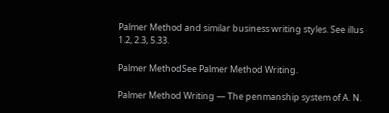Palmer Method and similar business writing styles. See illus 1.2, 2.3, 5.33.

Palmer MethodSee Palmer Method Writing.

Palmer Method Writing — The penmanship system of A. N.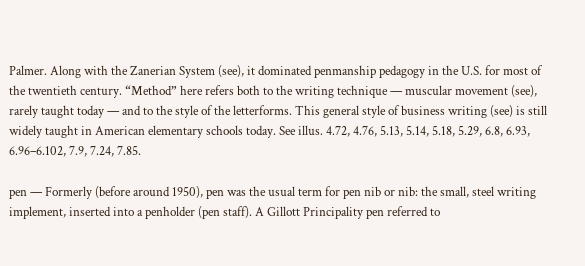Palmer. Along with the Zanerian System (see), it dominated penmanship pedagogy in the U.S. for most of the twentieth century. “Method” here refers both to the writing technique — muscular movement (see), rarely taught today — and to the style of the letterforms. This general style of business writing (see) is still widely taught in American elementary schools today. See illus. 4.72, 4.76, 5.13, 5.14, 5.18, 5.29, 6.8, 6.93, 6.96–6.102, 7.9, 7.24, 7.85.

pen — Formerly (before around 1950), pen was the usual term for pen nib or nib: the small, steel writing implement, inserted into a penholder (pen staff). A Gillott Principality pen referred to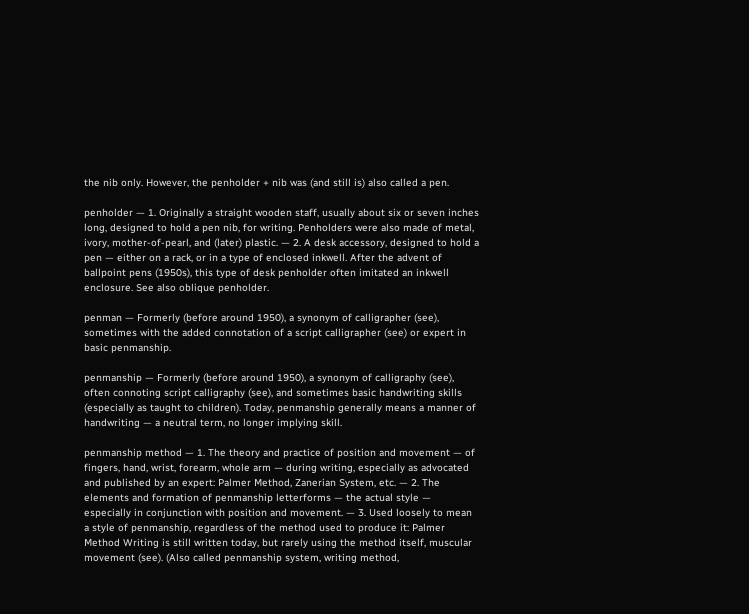the nib only. However, the penholder + nib was (and still is) also called a pen.

penholder — 1. Originally a straight wooden staff, usually about six or seven inches long, designed to hold a pen nib, for writing. Penholders were also made of metal, ivory, mother-of-pearl, and (later) plastic. — 2. A desk accessory, designed to hold a pen — either on a rack, or in a type of enclosed inkwell. After the advent of ballpoint pens (1950s), this type of desk penholder often imitated an inkwell enclosure. See also oblique penholder.

penman — Formerly (before around 1950), a synonym of calligrapher (see), sometimes with the added connotation of a script calligrapher (see) or expert in basic penmanship.

penmanship — Formerly (before around 1950), a synonym of calligraphy (see), often connoting script calligraphy (see), and sometimes basic handwriting skills (especially as taught to children). Today, penmanship generally means a manner of handwriting — a neutral term, no longer implying skill.

penmanship method — 1. The theory and practice of position and movement — of fingers, hand, wrist, forearm, whole arm — during writing, especially as advocated and published by an expert: Palmer Method, Zanerian System, etc. — 2. The elements and formation of penmanship letterforms — the actual style — especially in conjunction with position and movement. — 3. Used loosely to mean a style of penmanship, regardless of the method used to produce it: Palmer Method Writing is still written today, but rarely using the method itself, muscular movement (see). (Also called penmanship system, writing method,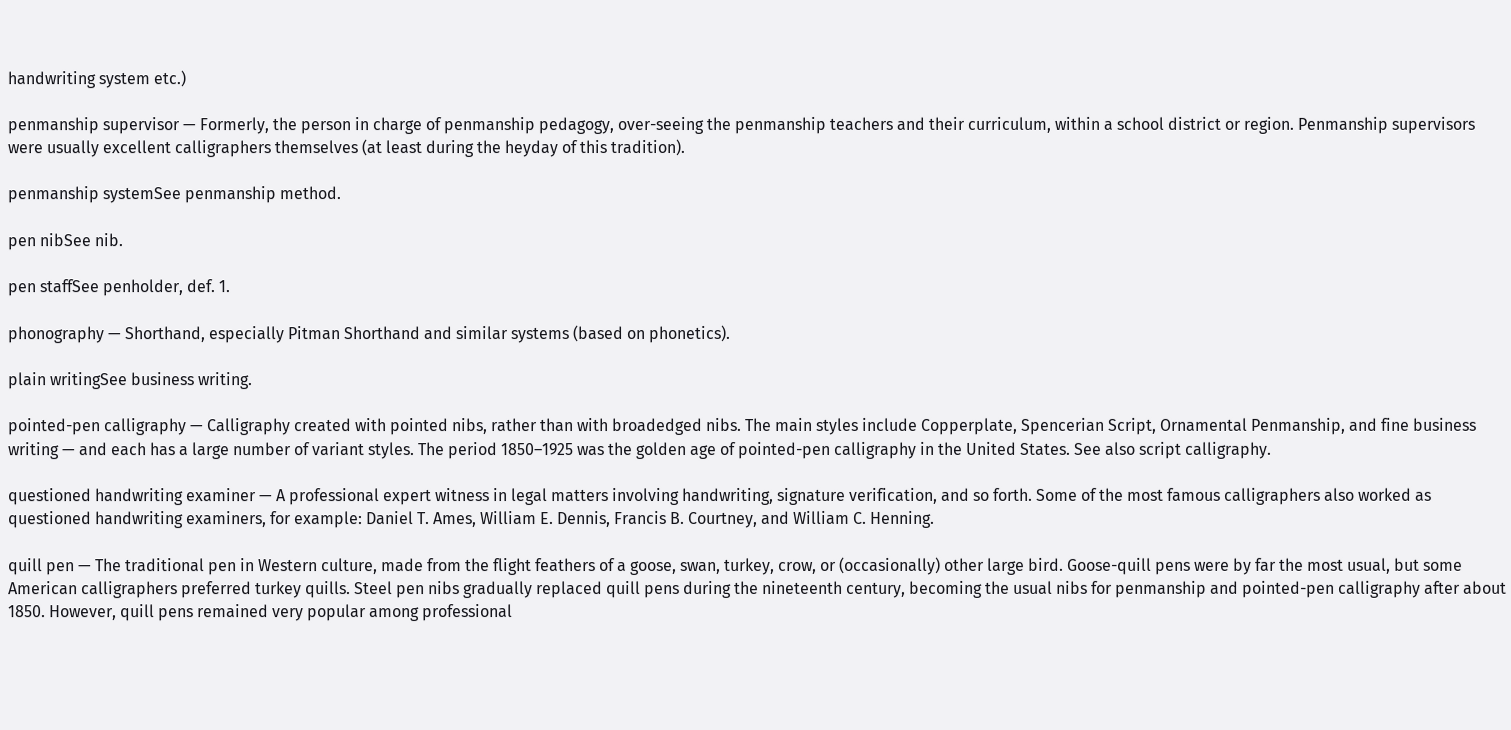handwriting system etc.)

penmanship supervisor — Formerly, the person in charge of penmanship pedagogy, over-seeing the penmanship teachers and their curriculum, within a school district or region. Penmanship supervisors were usually excellent calligraphers themselves (at least during the heyday of this tradition).

penmanship systemSee penmanship method.

pen nibSee nib.

pen staffSee penholder, def. 1.

phonography — Shorthand, especially Pitman Shorthand and similar systems (based on phonetics).

plain writingSee business writing.

pointed-pen calligraphy — Calligraphy created with pointed nibs, rather than with broadedged nibs. The main styles include Copperplate, Spencerian Script, Ornamental Penmanship, and fine business writing — and each has a large number of variant styles. The period 1850–1925 was the golden age of pointed-pen calligraphy in the United States. See also script calligraphy.

questioned handwriting examiner — A professional expert witness in legal matters involving handwriting, signature verification, and so forth. Some of the most famous calligraphers also worked as questioned handwriting examiners, for example: Daniel T. Ames, William E. Dennis, Francis B. Courtney, and William C. Henning.

quill pen — The traditional pen in Western culture, made from the flight feathers of a goose, swan, turkey, crow, or (occasionally) other large bird. Goose-quill pens were by far the most usual, but some American calligraphers preferred turkey quills. Steel pen nibs gradually replaced quill pens during the nineteenth century, becoming the usual nibs for penmanship and pointed-pen calligraphy after about 1850. However, quill pens remained very popular among professional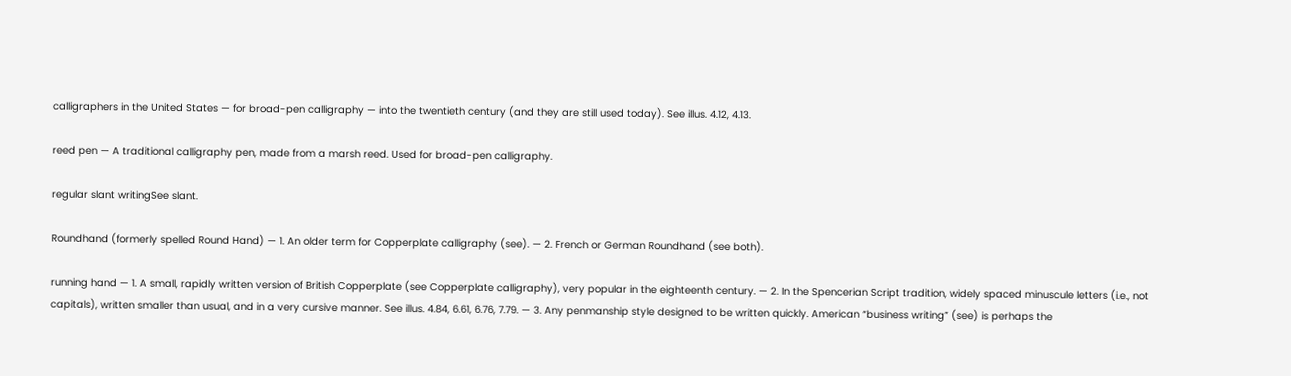calligraphers in the United States — for broad-pen calligraphy — into the twentieth century (and they are still used today). See illus. 4.12, 4.13.

reed pen — A traditional calligraphy pen, made from a marsh reed. Used for broad-pen calligraphy.

regular slant writingSee slant.

Roundhand (formerly spelled Round Hand) — 1. An older term for Copperplate calligraphy (see). — 2. French or German Roundhand (see both).

running hand — 1. A small, rapidly written version of British Copperplate (see Copperplate calligraphy), very popular in the eighteenth century. — 2. In the Spencerian Script tradition, widely spaced minuscule letters (i.e., not capitals), written smaller than usual, and in a very cursive manner. See illus. 4.84, 6.61, 6.76, 7.79. — 3. Any penmanship style designed to be written quickly. American “business writing” (see) is perhaps the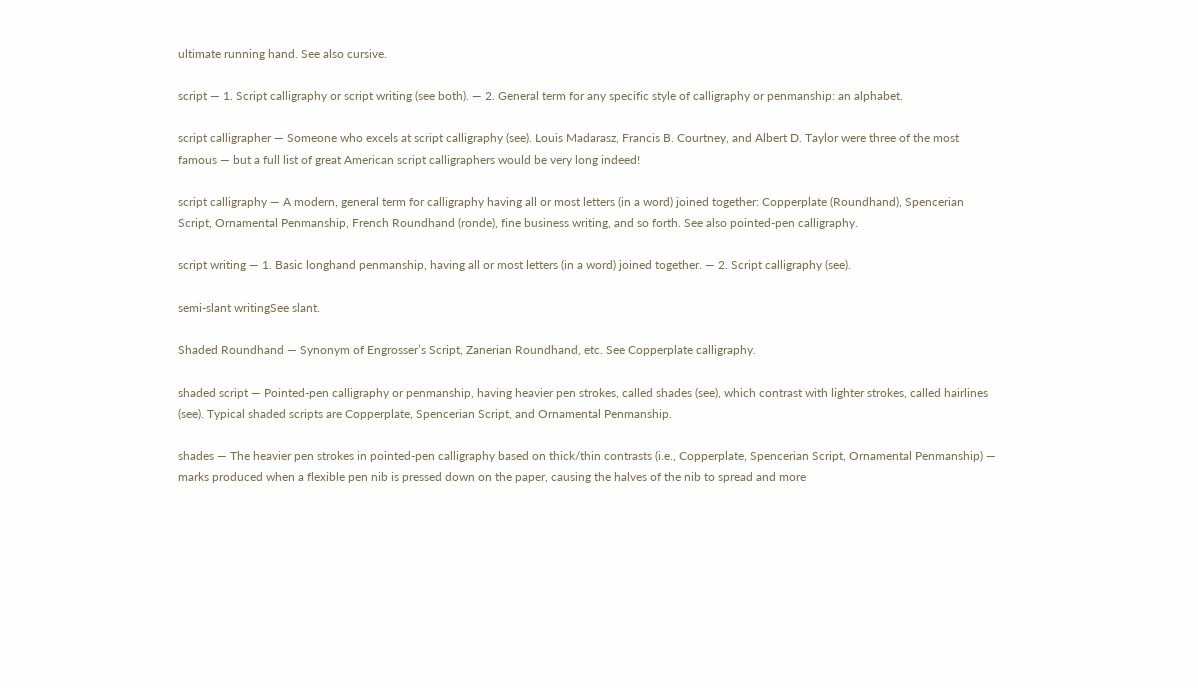ultimate running hand. See also cursive.

script — 1. Script calligraphy or script writing (see both). — 2. General term for any specific style of calligraphy or penmanship: an alphabet.

script calligrapher — Someone who excels at script calligraphy (see). Louis Madarasz, Francis B. Courtney, and Albert D. Taylor were three of the most famous — but a full list of great American script calligraphers would be very long indeed!

script calligraphy — A modern, general term for calligraphy having all or most letters (in a word) joined together: Copperplate (Roundhand), Spencerian Script, Ornamental Penmanship, French Roundhand (ronde), fine business writing, and so forth. See also pointed-pen calligraphy.

script writing — 1. Basic longhand penmanship, having all or most letters (in a word) joined together. — 2. Script calligraphy (see).

semi-slant writingSee slant.

Shaded Roundhand — Synonym of Engrosser’s Script, Zanerian Roundhand, etc. See Copperplate calligraphy.

shaded script — Pointed-pen calligraphy or penmanship, having heavier pen strokes, called shades (see), which contrast with lighter strokes, called hairlines (see). Typical shaded scripts are Copperplate, Spencerian Script, and Ornamental Penmanship.

shades — The heavier pen strokes in pointed-pen calligraphy based on thick/thin contrasts (i.e., Copperplate, Spencerian Script, Ornamental Penmanship) — marks produced when a flexible pen nib is pressed down on the paper, causing the halves of the nib to spread and more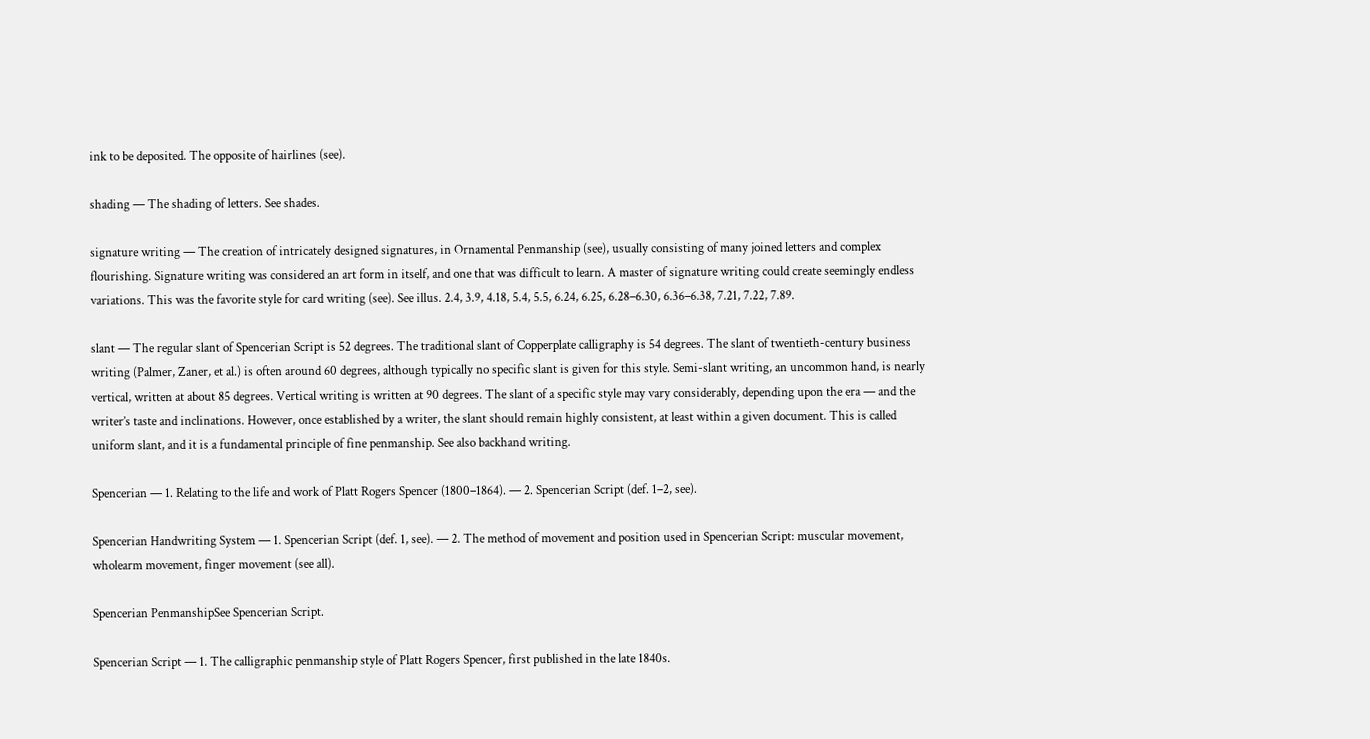ink to be deposited. The opposite of hairlines (see).

shading — The shading of letters. See shades.

signature writing — The creation of intricately designed signatures, in Ornamental Penmanship (see), usually consisting of many joined letters and complex flourishing. Signature writing was considered an art form in itself, and one that was difficult to learn. A master of signature writing could create seemingly endless variations. This was the favorite style for card writing (see). See illus. 2.4, 3.9, 4.18, 5.4, 5.5, 6.24, 6.25, 6.28–6.30, 6.36–6.38, 7.21, 7.22, 7.89.

slant — The regular slant of Spencerian Script is 52 degrees. The traditional slant of Copperplate calligraphy is 54 degrees. The slant of twentieth-century business writing (Palmer, Zaner, et al.) is often around 60 degrees, although typically no specific slant is given for this style. Semi-slant writing, an uncommon hand, is nearly vertical, written at about 85 degrees. Vertical writing is written at 90 degrees. The slant of a specific style may vary considerably, depending upon the era — and the writer’s taste and inclinations. However, once established by a writer, the slant should remain highly consistent, at least within a given document. This is called uniform slant, and it is a fundamental principle of fine penmanship. See also backhand writing.

Spencerian — 1. Relating to the life and work of Platt Rogers Spencer (1800–1864). — 2. Spencerian Script (def. 1–2, see).

Spencerian Handwriting System — 1. Spencerian Script (def. 1, see). — 2. The method of movement and position used in Spencerian Script: muscular movement, wholearm movement, finger movement (see all).

Spencerian PenmanshipSee Spencerian Script.

Spencerian Script — 1. The calligraphic penmanship style of Platt Rogers Spencer, first published in the late 1840s.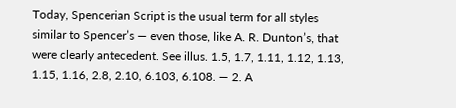Today, Spencerian Script is the usual term for all styles similar to Spencer’s — even those, like A. R. Dunton’s, that were clearly antecedent. See illus. 1.5, 1.7, 1.11, 1.12, 1.13, 1.15, 1.16, 2.8, 2.10, 6.103, 6.108. — 2. A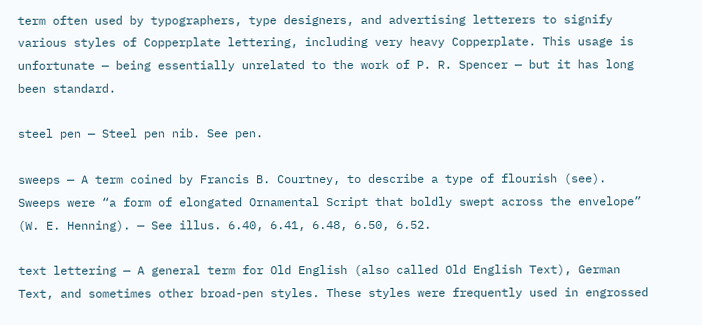term often used by typographers, type designers, and advertising letterers to signify various styles of Copperplate lettering, including very heavy Copperplate. This usage is unfortunate — being essentially unrelated to the work of P. R. Spencer — but it has long been standard.

steel pen — Steel pen nib. See pen.

sweeps — A term coined by Francis B. Courtney, to describe a type of flourish (see). Sweeps were “a form of elongated Ornamental Script that boldly swept across the envelope” (W. E. Henning). — See illus. 6.40, 6.41, 6.48, 6.50, 6.52.

text lettering — A general term for Old English (also called Old English Text), German Text, and sometimes other broad-pen styles. These styles were frequently used in engrossed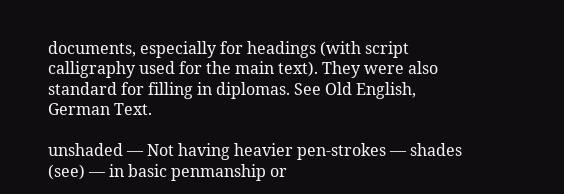documents, especially for headings (with script calligraphy used for the main text). They were also standard for filling in diplomas. See Old English, German Text.

unshaded — Not having heavier pen-strokes — shades (see) — in basic penmanship or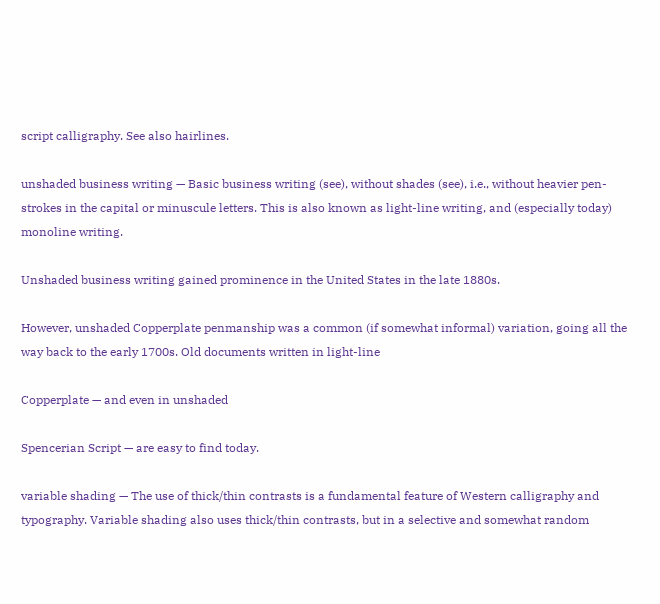script calligraphy. See also hairlines.

unshaded business writing — Basic business writing (see), without shades (see), i.e., without heavier pen-strokes in the capital or minuscule letters. This is also known as light-line writing, and (especially today) monoline writing.

Unshaded business writing gained prominence in the United States in the late 1880s.

However, unshaded Copperplate penmanship was a common (if somewhat informal) variation, going all the way back to the early 1700s. Old documents written in light-line

Copperplate — and even in unshaded

Spencerian Script — are easy to find today.

variable shading — The use of thick/thin contrasts is a fundamental feature of Western calligraphy and typography. Variable shading also uses thick/thin contrasts, but in a selective and somewhat random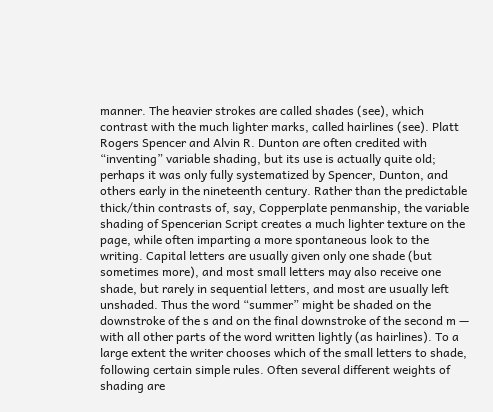manner. The heavier strokes are called shades (see), which contrast with the much lighter marks, called hairlines (see). Platt Rogers Spencer and Alvin R. Dunton are often credited with “inventing” variable shading, but its use is actually quite old; perhaps it was only fully systematized by Spencer, Dunton, and others early in the nineteenth century. Rather than the predictable thick/thin contrasts of, say, Copperplate penmanship, the variable shading of Spencerian Script creates a much lighter texture on the page, while often imparting a more spontaneous look to the writing. Capital letters are usually given only one shade (but sometimes more), and most small letters may also receive one shade, but rarely in sequential letters, and most are usually left unshaded. Thus the word “summer” might be shaded on the downstroke of the s and on the final downstroke of the second m — with all other parts of the word written lightly (as hairlines). To a large extent the writer chooses which of the small letters to shade, following certain simple rules. Often several different weights of shading are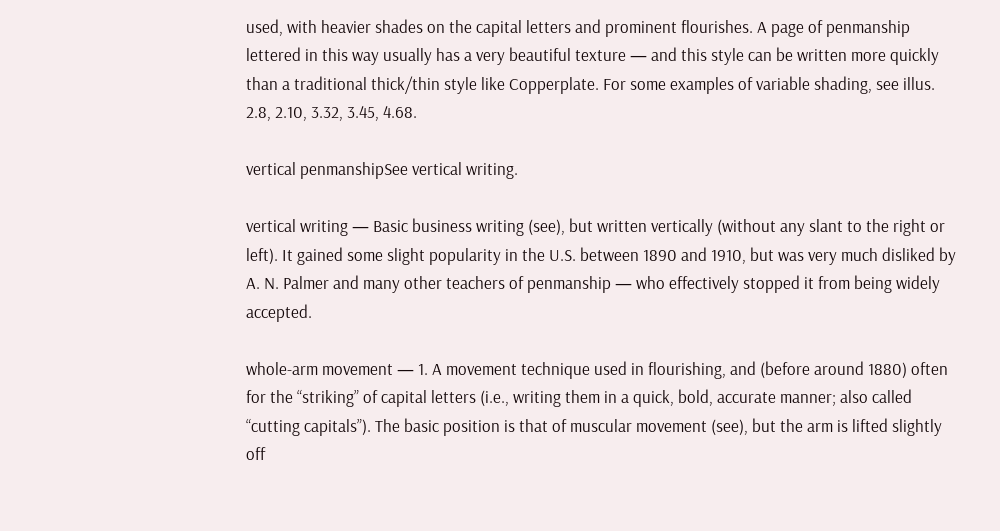used, with heavier shades on the capital letters and prominent flourishes. A page of penmanship lettered in this way usually has a very beautiful texture — and this style can be written more quickly than a traditional thick/thin style like Copperplate. For some examples of variable shading, see illus. 2.8, 2.10, 3.32, 3.45, 4.68.

vertical penmanshipSee vertical writing.

vertical writing — Basic business writing (see), but written vertically (without any slant to the right or left). It gained some slight popularity in the U.S. between 1890 and 1910, but was very much disliked by A. N. Palmer and many other teachers of penmanship — who effectively stopped it from being widely accepted.

whole-arm movement — 1. A movement technique used in flourishing, and (before around 1880) often for the “striking” of capital letters (i.e., writing them in a quick, bold, accurate manner; also called “cutting capitals”). The basic position is that of muscular movement (see), but the arm is lifted slightly off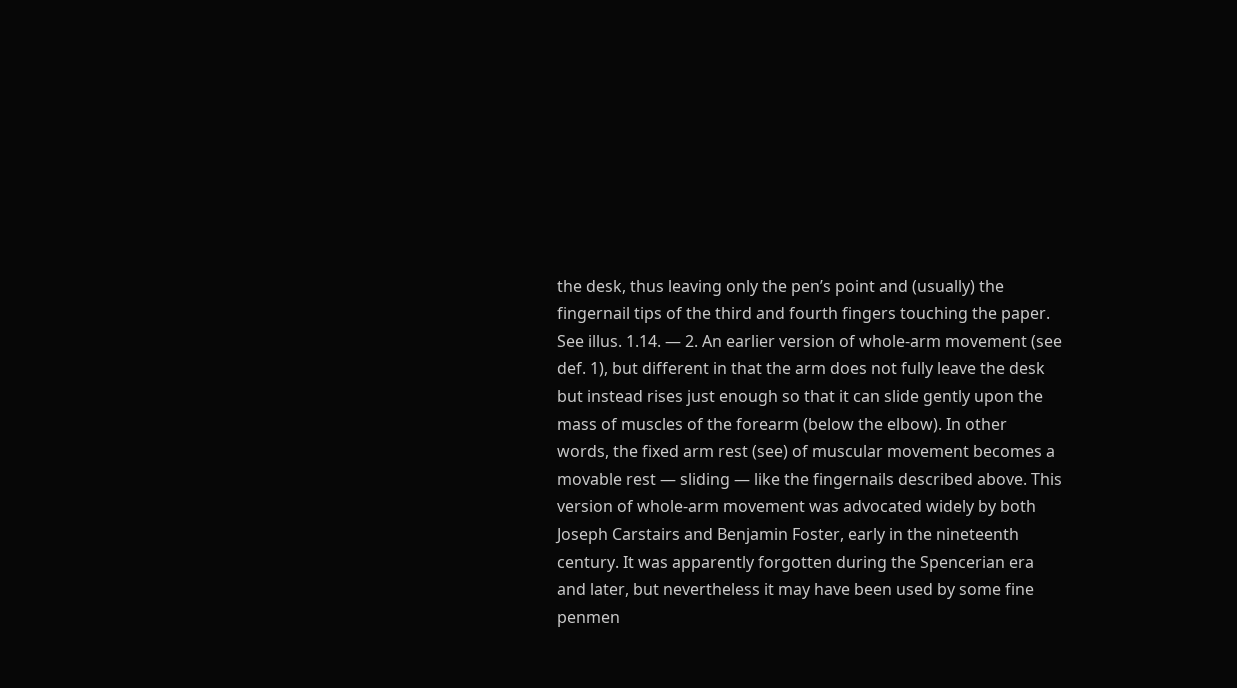the desk, thus leaving only the pen’s point and (usually) the fingernail tips of the third and fourth fingers touching the paper. See illus. 1.14. — 2. An earlier version of whole-arm movement (see def. 1), but different in that the arm does not fully leave the desk but instead rises just enough so that it can slide gently upon the mass of muscles of the forearm (below the elbow). In other words, the fixed arm rest (see) of muscular movement becomes a movable rest — sliding — like the fingernails described above. This version of whole-arm movement was advocated widely by both Joseph Carstairs and Benjamin Foster, early in the nineteenth century. It was apparently forgotten during the Spencerian era and later, but nevertheless it may have been used by some fine penmen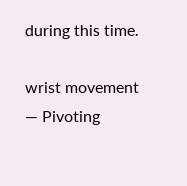during this time.

wrist movement — Pivoting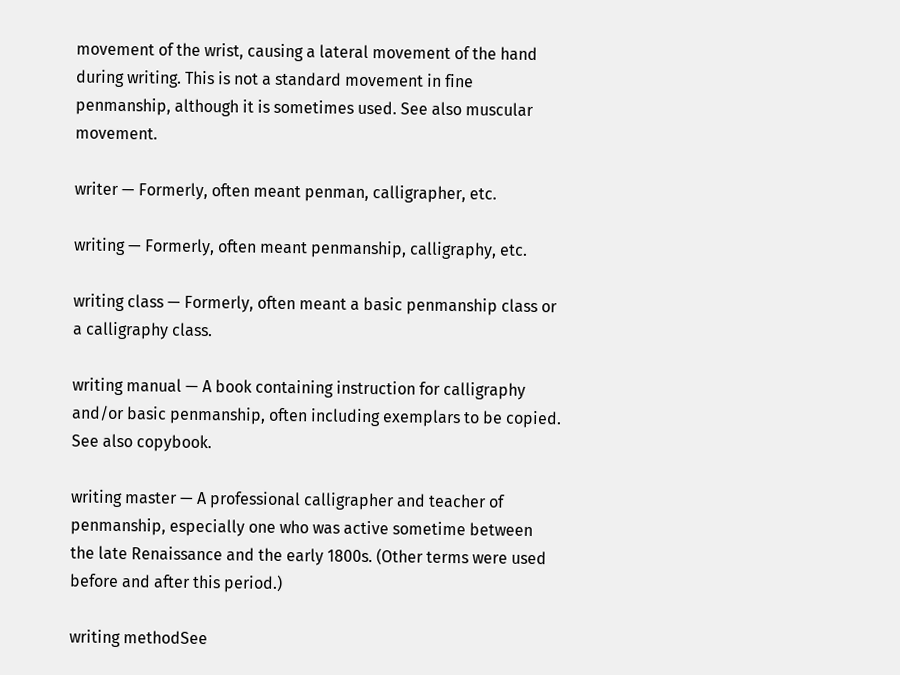movement of the wrist, causing a lateral movement of the hand during writing. This is not a standard movement in fine penmanship, although it is sometimes used. See also muscular movement.

writer — Formerly, often meant penman, calligrapher, etc.

writing — Formerly, often meant penmanship, calligraphy, etc.

writing class — Formerly, often meant a basic penmanship class or a calligraphy class.

writing manual — A book containing instruction for calligraphy and/or basic penmanship, often including exemplars to be copied. See also copybook.

writing master — A professional calligrapher and teacher of penmanship, especially one who was active sometime between the late Renaissance and the early 1800s. (Other terms were used before and after this period.)

writing methodSee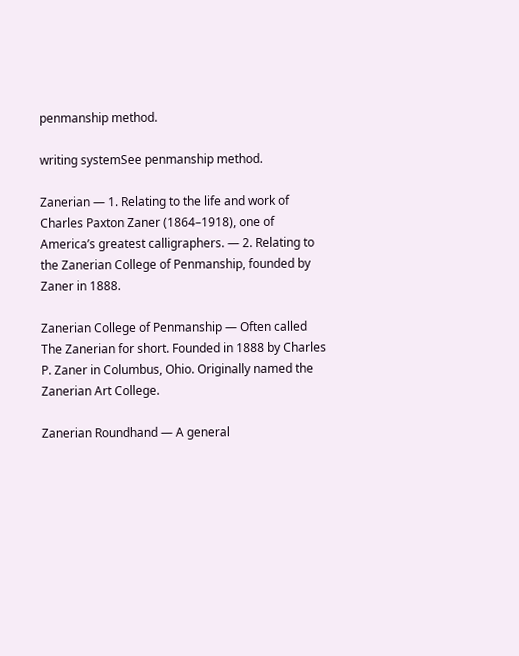penmanship method.

writing systemSee penmanship method.

Zanerian — 1. Relating to the life and work of Charles Paxton Zaner (1864–1918), one of America’s greatest calligraphers. — 2. Relating to the Zanerian College of Penmanship, founded by Zaner in 1888.

Zanerian College of Penmanship — Often called The Zanerian for short. Founded in 1888 by Charles P. Zaner in Columbus, Ohio. Originally named the Zanerian Art College.

Zanerian Roundhand — A general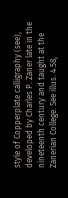style of Copperplate calligraphy (see), developed by Charles P. Zaner late in the nineteenth century and taught at the Zanerian College. See illus. 4.58,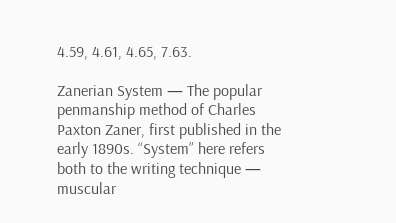4.59, 4.61, 4.65, 7.63.

Zanerian System — The popular penmanship method of Charles Paxton Zaner, first published in the early 1890s. “System” here refers both to the writing technique — muscular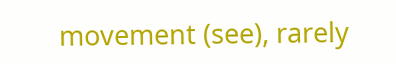movement (see), rarely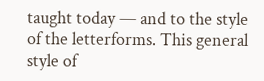taught today — and to the style of the letterforms. This general style of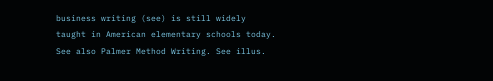business writing (see) is still widely taught in American elementary schools today. See also Palmer Method Writing. See illus.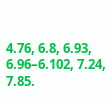4.76, 6.8, 6.93, 6.96–6.102, 7.24, 7.85.